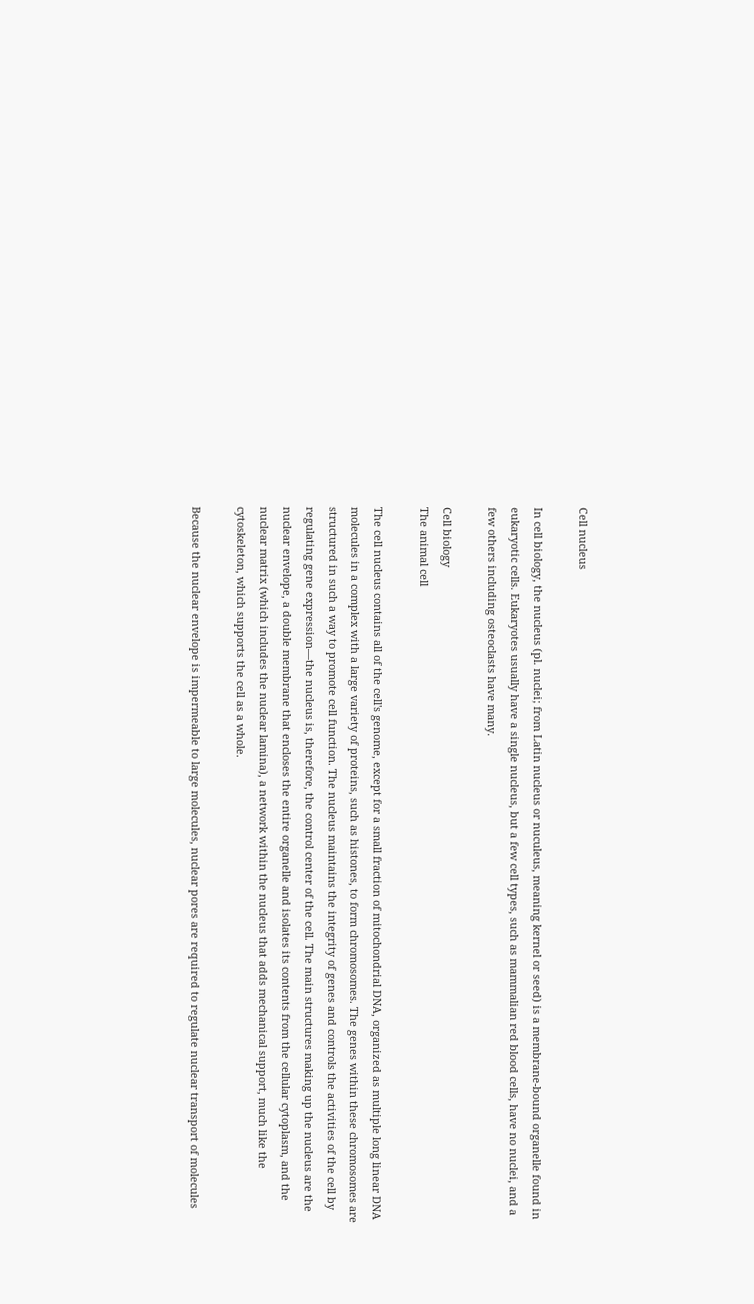Cell nucleus

In cell biology, the nucleus (pl. nuclei; from Latin nucleus or nuculeus, meaning kernel or seed) is a membrane-bound organelle found in eukaryotic cells. Eukaryotes usually have a single nucleus, but a few cell types, such as mammalian red blood cells, have no nuclei, and a few others including osteoclasts have many.

Cell biology
The animal cell

The cell nucleus contains all of the cell's genome, except for a small fraction of mitochondrial DNA, organized as multiple long linear DNA molecules in a complex with a large variety of proteins, such as histones, to form chromosomes. The genes within these chromosomes are structured in such a way to promote cell function. The nucleus maintains the integrity of genes and controls the activities of the cell by regulating gene expression—the nucleus is, therefore, the control center of the cell. The main structures making up the nucleus are the nuclear envelope, a double membrane that encloses the entire organelle and isolates its contents from the cellular cytoplasm, and the nuclear matrix (which includes the nuclear lamina), a network within the nucleus that adds mechanical support, much like the cytoskeleton, which supports the cell as a whole.

Because the nuclear envelope is impermeable to large molecules, nuclear pores are required to regulate nuclear transport of molecules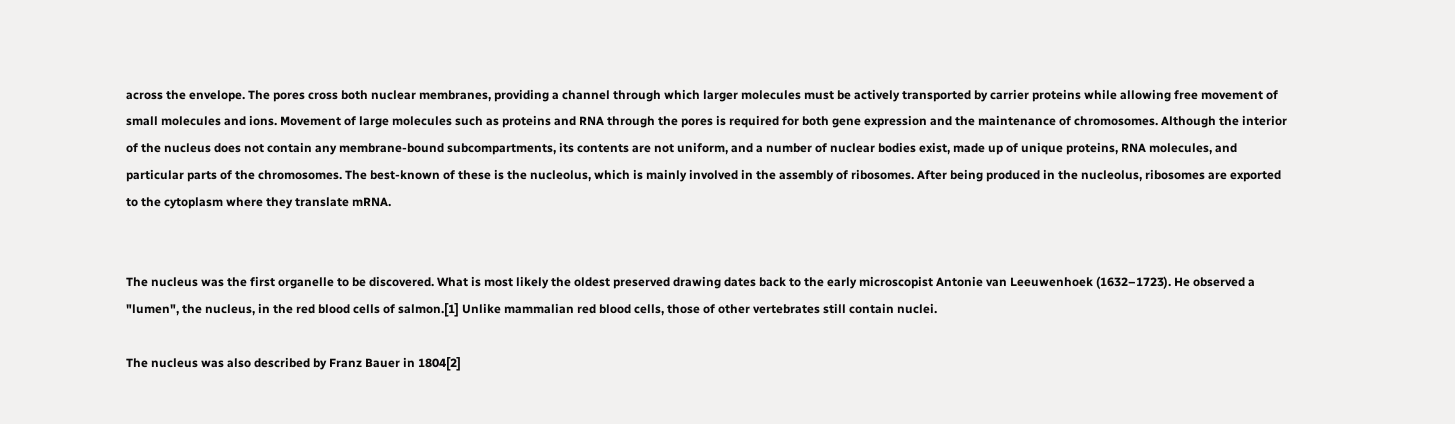across the envelope. The pores cross both nuclear membranes, providing a channel through which larger molecules must be actively transported by carrier proteins while allowing free movement of small molecules and ions. Movement of large molecules such as proteins and RNA through the pores is required for both gene expression and the maintenance of chromosomes. Although the interior of the nucleus does not contain any membrane-bound subcompartments, its contents are not uniform, and a number of nuclear bodies exist, made up of unique proteins, RNA molecules, and particular parts of the chromosomes. The best-known of these is the nucleolus, which is mainly involved in the assembly of ribosomes. After being produced in the nucleolus, ribosomes are exported to the cytoplasm where they translate mRNA.


The nucleus was the first organelle to be discovered. What is most likely the oldest preserved drawing dates back to the early microscopist Antonie van Leeuwenhoek (1632–1723). He observed a "lumen", the nucleus, in the red blood cells of salmon.[1] Unlike mammalian red blood cells, those of other vertebrates still contain nuclei.

The nucleus was also described by Franz Bauer in 1804[2]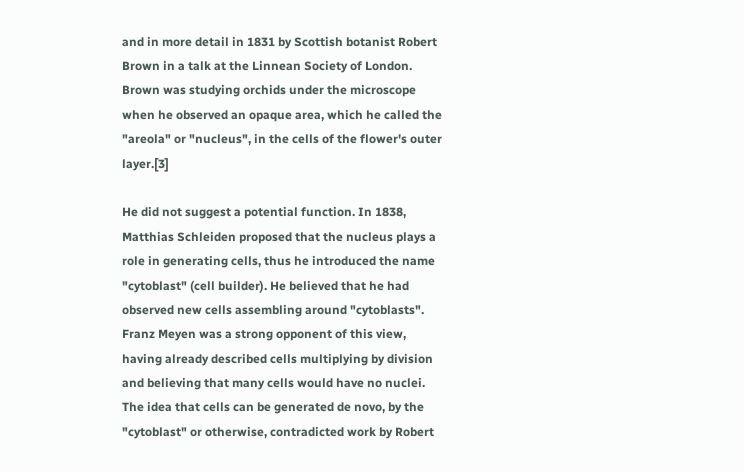and in more detail in 1831 by Scottish botanist Robert Brown in a talk at the Linnean Society of London. Brown was studying orchids under the microscope when he observed an opaque area, which he called the "areola" or "nucleus", in the cells of the flower's outer layer.[3]

He did not suggest a potential function. In 1838, Matthias Schleiden proposed that the nucleus plays a role in generating cells, thus he introduced the name "cytoblast" (cell builder). He believed that he had observed new cells assembling around "cytoblasts". Franz Meyen was a strong opponent of this view, having already described cells multiplying by division and believing that many cells would have no nuclei. The idea that cells can be generated de novo, by the "cytoblast" or otherwise, contradicted work by Robert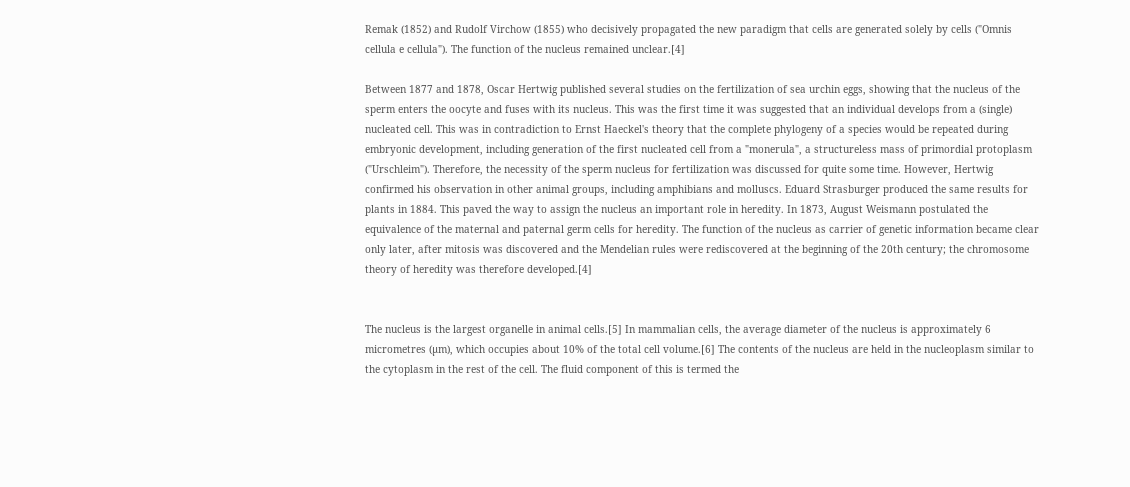Remak (1852) and Rudolf Virchow (1855) who decisively propagated the new paradigm that cells are generated solely by cells ("Omnis cellula e cellula"). The function of the nucleus remained unclear.[4]

Between 1877 and 1878, Oscar Hertwig published several studies on the fertilization of sea urchin eggs, showing that the nucleus of the sperm enters the oocyte and fuses with its nucleus. This was the first time it was suggested that an individual develops from a (single) nucleated cell. This was in contradiction to Ernst Haeckel's theory that the complete phylogeny of a species would be repeated during embryonic development, including generation of the first nucleated cell from a "monerula", a structureless mass of primordial protoplasm ("Urschleim"). Therefore, the necessity of the sperm nucleus for fertilization was discussed for quite some time. However, Hertwig confirmed his observation in other animal groups, including amphibians and molluscs. Eduard Strasburger produced the same results for plants in 1884. This paved the way to assign the nucleus an important role in heredity. In 1873, August Weismann postulated the equivalence of the maternal and paternal germ cells for heredity. The function of the nucleus as carrier of genetic information became clear only later, after mitosis was discovered and the Mendelian rules were rediscovered at the beginning of the 20th century; the chromosome theory of heredity was therefore developed.[4]


The nucleus is the largest organelle in animal cells.[5] In mammalian cells, the average diameter of the nucleus is approximately 6 micrometres (µm), which occupies about 10% of the total cell volume.[6] The contents of the nucleus are held in the nucleoplasm similar to the cytoplasm in the rest of the cell. The fluid component of this is termed the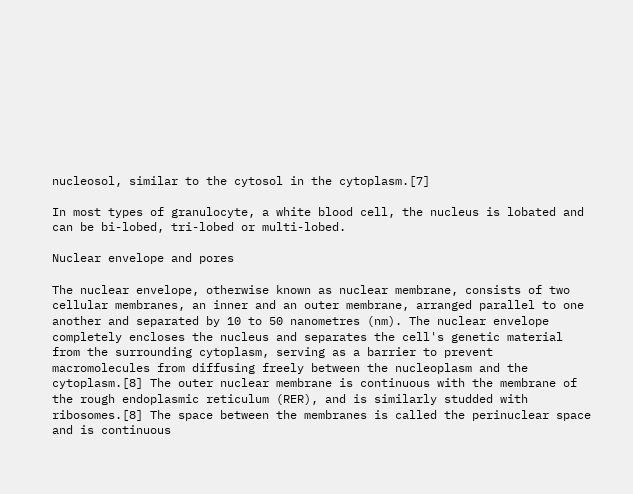nucleosol, similar to the cytosol in the cytoplasm.[7]

In most types of granulocyte, a white blood cell, the nucleus is lobated and can be bi-lobed, tri-lobed or multi-lobed.

Nuclear envelope and pores

The nuclear envelope, otherwise known as nuclear membrane, consists of two cellular membranes, an inner and an outer membrane, arranged parallel to one another and separated by 10 to 50 nanometres (nm). The nuclear envelope completely encloses the nucleus and separates the cell's genetic material from the surrounding cytoplasm, serving as a barrier to prevent macromolecules from diffusing freely between the nucleoplasm and the cytoplasm.[8] The outer nuclear membrane is continuous with the membrane of the rough endoplasmic reticulum (RER), and is similarly studded with ribosomes.[8] The space between the membranes is called the perinuclear space and is continuous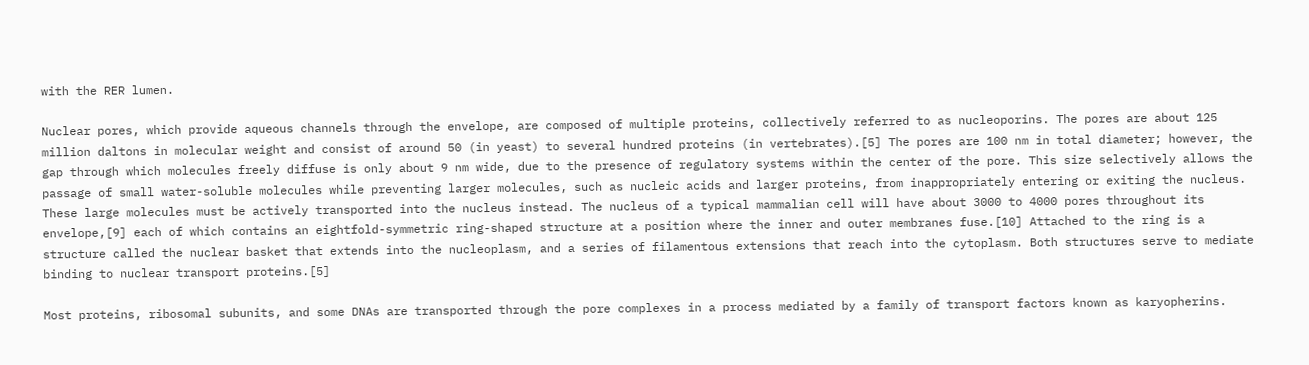with the RER lumen.

Nuclear pores, which provide aqueous channels through the envelope, are composed of multiple proteins, collectively referred to as nucleoporins. The pores are about 125 million daltons in molecular weight and consist of around 50 (in yeast) to several hundred proteins (in vertebrates).[5] The pores are 100 nm in total diameter; however, the gap through which molecules freely diffuse is only about 9 nm wide, due to the presence of regulatory systems within the center of the pore. This size selectively allows the passage of small water-soluble molecules while preventing larger molecules, such as nucleic acids and larger proteins, from inappropriately entering or exiting the nucleus. These large molecules must be actively transported into the nucleus instead. The nucleus of a typical mammalian cell will have about 3000 to 4000 pores throughout its envelope,[9] each of which contains an eightfold-symmetric ring-shaped structure at a position where the inner and outer membranes fuse.[10] Attached to the ring is a structure called the nuclear basket that extends into the nucleoplasm, and a series of filamentous extensions that reach into the cytoplasm. Both structures serve to mediate binding to nuclear transport proteins.[5]

Most proteins, ribosomal subunits, and some DNAs are transported through the pore complexes in a process mediated by a family of transport factors known as karyopherins.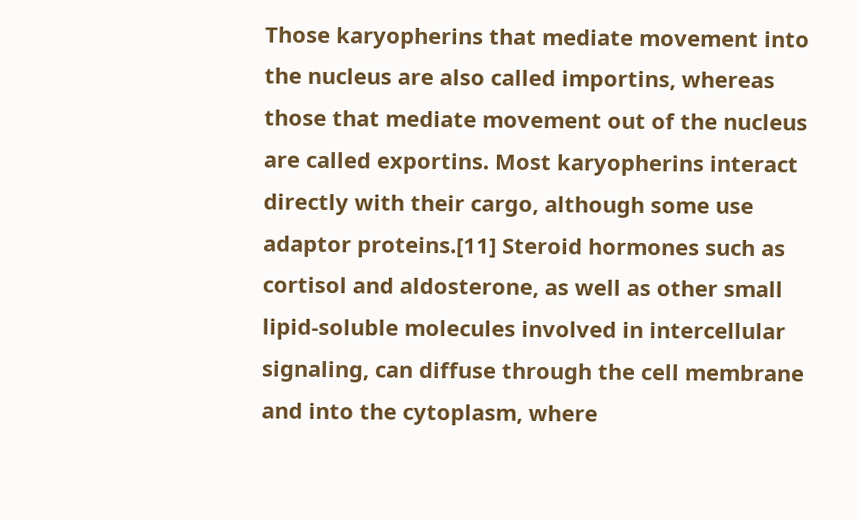Those karyopherins that mediate movement into the nucleus are also called importins, whereas those that mediate movement out of the nucleus are called exportins. Most karyopherins interact directly with their cargo, although some use adaptor proteins.[11] Steroid hormones such as cortisol and aldosterone, as well as other small lipid-soluble molecules involved in intercellular signaling, can diffuse through the cell membrane and into the cytoplasm, where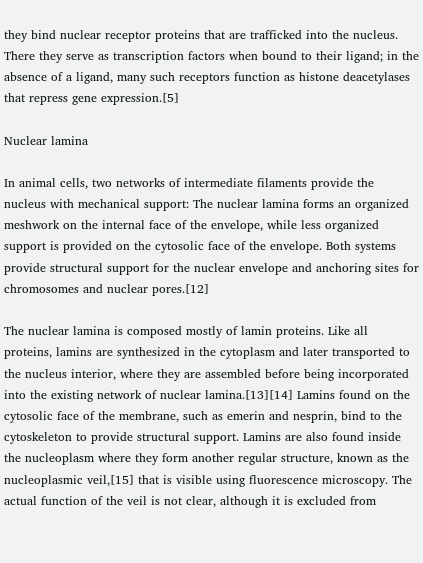they bind nuclear receptor proteins that are trafficked into the nucleus. There they serve as transcription factors when bound to their ligand; in the absence of a ligand, many such receptors function as histone deacetylases that repress gene expression.[5]

Nuclear lamina

In animal cells, two networks of intermediate filaments provide the nucleus with mechanical support: The nuclear lamina forms an organized meshwork on the internal face of the envelope, while less organized support is provided on the cytosolic face of the envelope. Both systems provide structural support for the nuclear envelope and anchoring sites for chromosomes and nuclear pores.[12]

The nuclear lamina is composed mostly of lamin proteins. Like all proteins, lamins are synthesized in the cytoplasm and later transported to the nucleus interior, where they are assembled before being incorporated into the existing network of nuclear lamina.[13][14] Lamins found on the cytosolic face of the membrane, such as emerin and nesprin, bind to the cytoskeleton to provide structural support. Lamins are also found inside the nucleoplasm where they form another regular structure, known as the nucleoplasmic veil,[15] that is visible using fluorescence microscopy. The actual function of the veil is not clear, although it is excluded from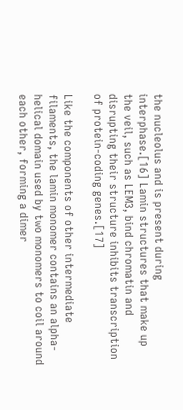the nucleolus and is present during interphase.[16] Lamin structures that make up the veil, such as LEM3, bind chromatin and disrupting their structure inhibits transcription of protein-coding genes.[17]

Like the components of other intermediate filaments, the lamin monomer contains an alpha-helical domain used by two monomers to coil around each other, forming a dimer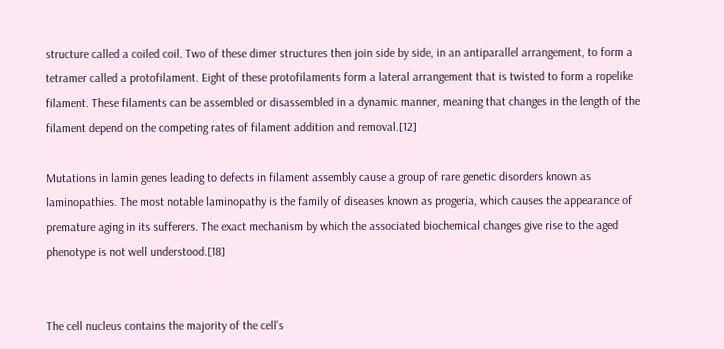structure called a coiled coil. Two of these dimer structures then join side by side, in an antiparallel arrangement, to form a tetramer called a protofilament. Eight of these protofilaments form a lateral arrangement that is twisted to form a ropelike filament. These filaments can be assembled or disassembled in a dynamic manner, meaning that changes in the length of the filament depend on the competing rates of filament addition and removal.[12]

Mutations in lamin genes leading to defects in filament assembly cause a group of rare genetic disorders known as laminopathies. The most notable laminopathy is the family of diseases known as progeria, which causes the appearance of premature aging in its sufferers. The exact mechanism by which the associated biochemical changes give rise to the aged phenotype is not well understood.[18]


The cell nucleus contains the majority of the cell's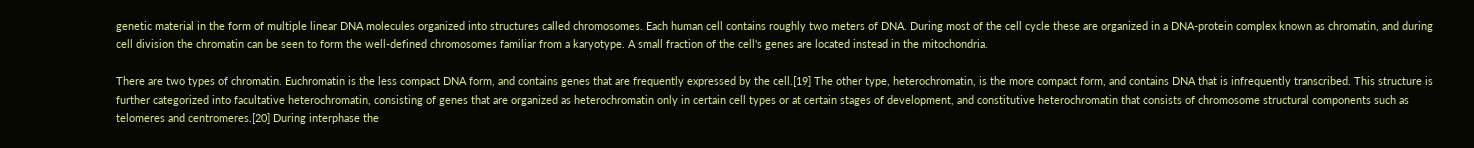genetic material in the form of multiple linear DNA molecules organized into structures called chromosomes. Each human cell contains roughly two meters of DNA. During most of the cell cycle these are organized in a DNA-protein complex known as chromatin, and during cell division the chromatin can be seen to form the well-defined chromosomes familiar from a karyotype. A small fraction of the cell's genes are located instead in the mitochondria.

There are two types of chromatin. Euchromatin is the less compact DNA form, and contains genes that are frequently expressed by the cell.[19] The other type, heterochromatin, is the more compact form, and contains DNA that is infrequently transcribed. This structure is further categorized into facultative heterochromatin, consisting of genes that are organized as heterochromatin only in certain cell types or at certain stages of development, and constitutive heterochromatin that consists of chromosome structural components such as telomeres and centromeres.[20] During interphase the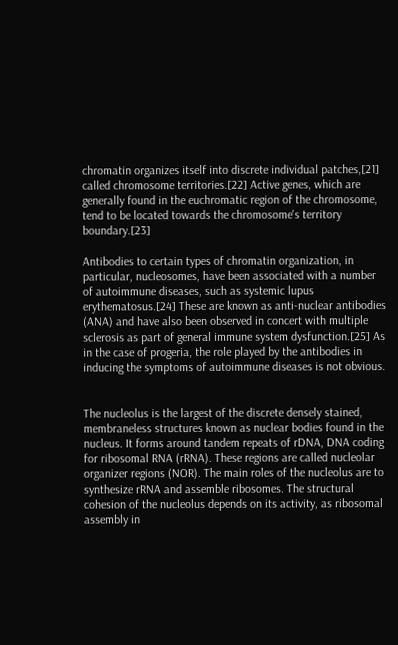chromatin organizes itself into discrete individual patches,[21] called chromosome territories.[22] Active genes, which are generally found in the euchromatic region of the chromosome, tend to be located towards the chromosome's territory boundary.[23]

Antibodies to certain types of chromatin organization, in particular, nucleosomes, have been associated with a number of autoimmune diseases, such as systemic lupus erythematosus.[24] These are known as anti-nuclear antibodies (ANA) and have also been observed in concert with multiple sclerosis as part of general immune system dysfunction.[25] As in the case of progeria, the role played by the antibodies in inducing the symptoms of autoimmune diseases is not obvious.


The nucleolus is the largest of the discrete densely stained, membraneless structures known as nuclear bodies found in the nucleus. It forms around tandem repeats of rDNA, DNA coding for ribosomal RNA (rRNA). These regions are called nucleolar organizer regions (NOR). The main roles of the nucleolus are to synthesize rRNA and assemble ribosomes. The structural cohesion of the nucleolus depends on its activity, as ribosomal assembly in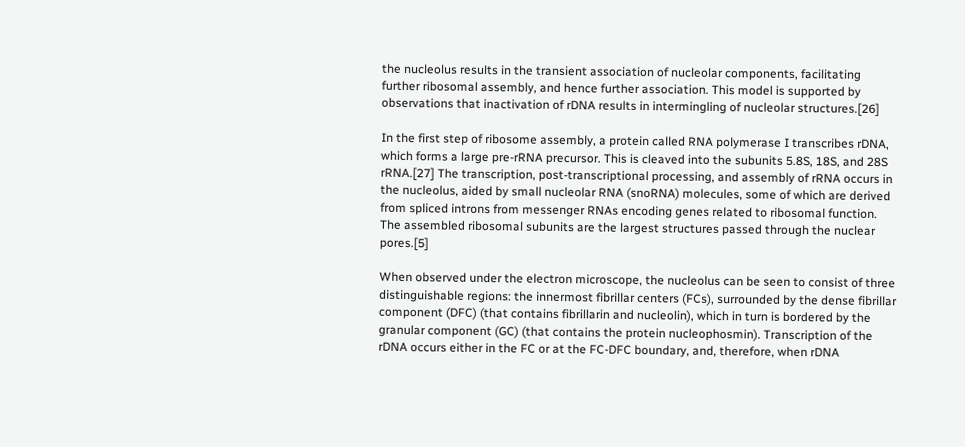the nucleolus results in the transient association of nucleolar components, facilitating further ribosomal assembly, and hence further association. This model is supported by observations that inactivation of rDNA results in intermingling of nucleolar structures.[26]

In the first step of ribosome assembly, a protein called RNA polymerase I transcribes rDNA, which forms a large pre-rRNA precursor. This is cleaved into the subunits 5.8S, 18S, and 28S rRNA.[27] The transcription, post-transcriptional processing, and assembly of rRNA occurs in the nucleolus, aided by small nucleolar RNA (snoRNA) molecules, some of which are derived from spliced introns from messenger RNAs encoding genes related to ribosomal function. The assembled ribosomal subunits are the largest structures passed through the nuclear pores.[5]

When observed under the electron microscope, the nucleolus can be seen to consist of three distinguishable regions: the innermost fibrillar centers (FCs), surrounded by the dense fibrillar component (DFC) (that contains fibrillarin and nucleolin), which in turn is bordered by the granular component (GC) (that contains the protein nucleophosmin). Transcription of the rDNA occurs either in the FC or at the FC-DFC boundary, and, therefore, when rDNA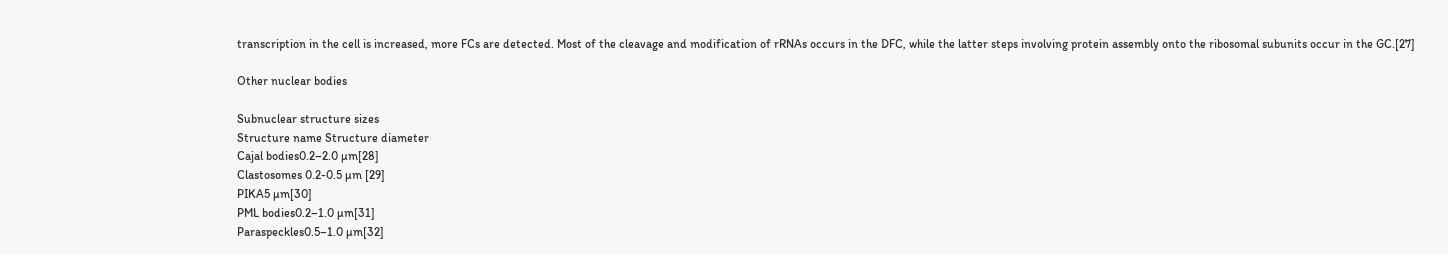transcription in the cell is increased, more FCs are detected. Most of the cleavage and modification of rRNAs occurs in the DFC, while the latter steps involving protein assembly onto the ribosomal subunits occur in the GC.[27]

Other nuclear bodies

Subnuclear structure sizes
Structure name Structure diameter
Cajal bodies0.2–2.0 µm[28]
Clastosomes 0.2-0.5 µm [29]
PIKA5 µm[30]
PML bodies0.2–1.0 µm[31]
Paraspeckles0.5–1.0 µm[32]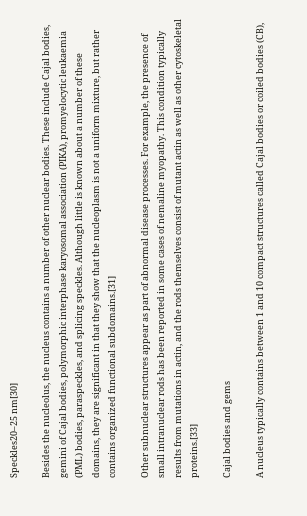Speckles20–25 nm[30]

Besides the nucleolus, the nucleus contains a number of other nuclear bodies. These include Cajal bodies, gemini of Cajal bodies, polymorphic interphase karyosomal association (PIKA), promyelocytic leukaemia (PML) bodies, paraspeckles, and splicing speckles. Although little is known about a number of these domains, they are significant in that they show that the nucleoplasm is not a uniform mixture, but rather contains organized functional subdomains.[31]

Other subnuclear structures appear as part of abnormal disease processes. For example, the presence of small intranuclear rods has been reported in some cases of nemaline myopathy. This condition typically results from mutations in actin, and the rods themselves consist of mutant actin as well as other cytoskeletal proteins.[33]

Cajal bodies and gems

A nucleus typically contains between 1 and 10 compact structures called Cajal bodies or coiled bodies (CB),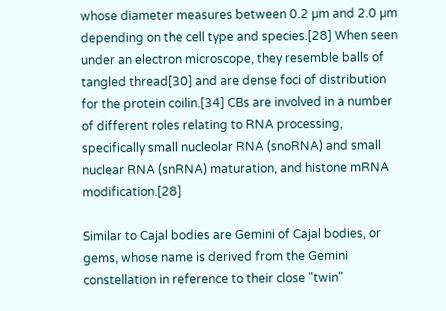whose diameter measures between 0.2 µm and 2.0 µm depending on the cell type and species.[28] When seen under an electron microscope, they resemble balls of tangled thread[30] and are dense foci of distribution for the protein coilin.[34] CBs are involved in a number of different roles relating to RNA processing, specifically small nucleolar RNA (snoRNA) and small nuclear RNA (snRNA) maturation, and histone mRNA modification.[28]

Similar to Cajal bodies are Gemini of Cajal bodies, or gems, whose name is derived from the Gemini constellation in reference to their close "twin"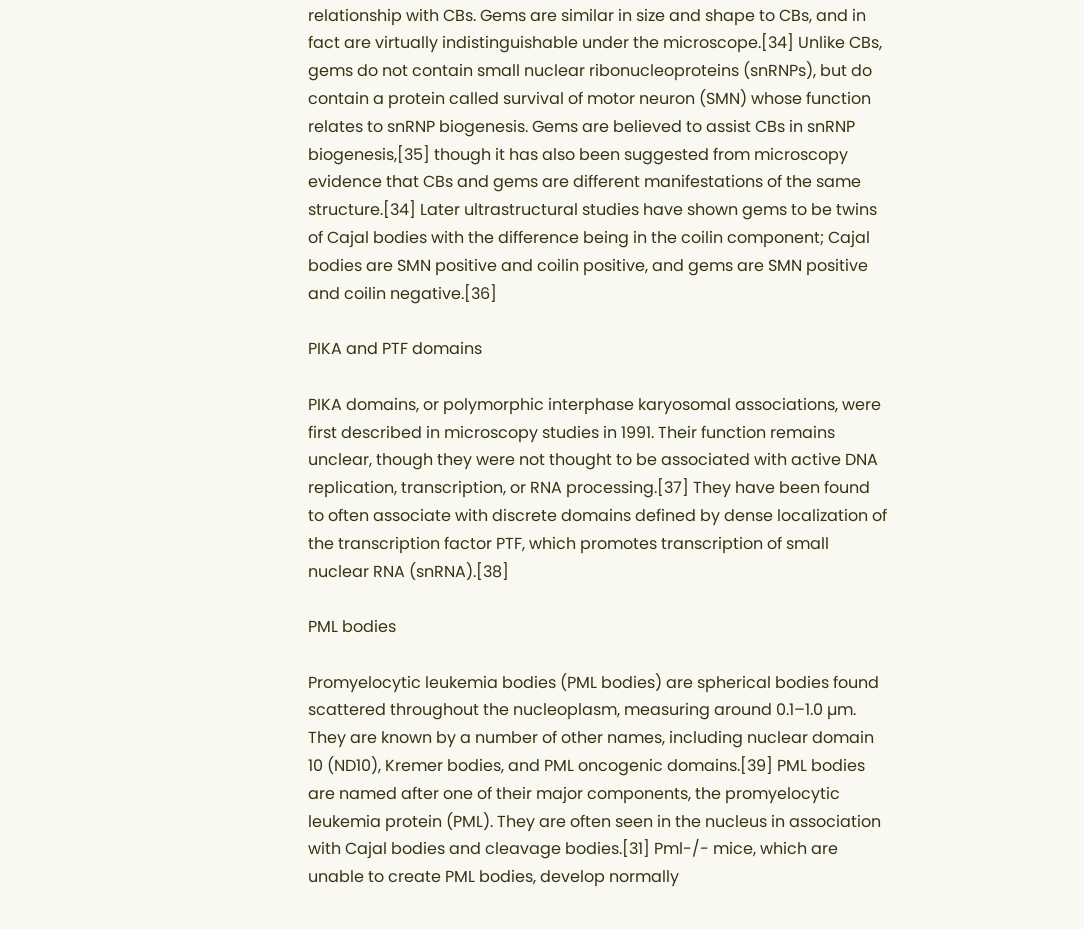relationship with CBs. Gems are similar in size and shape to CBs, and in fact are virtually indistinguishable under the microscope.[34] Unlike CBs, gems do not contain small nuclear ribonucleoproteins (snRNPs), but do contain a protein called survival of motor neuron (SMN) whose function relates to snRNP biogenesis. Gems are believed to assist CBs in snRNP biogenesis,[35] though it has also been suggested from microscopy evidence that CBs and gems are different manifestations of the same structure.[34] Later ultrastructural studies have shown gems to be twins of Cajal bodies with the difference being in the coilin component; Cajal bodies are SMN positive and coilin positive, and gems are SMN positive and coilin negative.[36]

PIKA and PTF domains

PIKA domains, or polymorphic interphase karyosomal associations, were first described in microscopy studies in 1991. Their function remains unclear, though they were not thought to be associated with active DNA replication, transcription, or RNA processing.[37] They have been found to often associate with discrete domains defined by dense localization of the transcription factor PTF, which promotes transcription of small nuclear RNA (snRNA).[38]

PML bodies

Promyelocytic leukemia bodies (PML bodies) are spherical bodies found scattered throughout the nucleoplasm, measuring around 0.1–1.0 µm. They are known by a number of other names, including nuclear domain 10 (ND10), Kremer bodies, and PML oncogenic domains.[39] PML bodies are named after one of their major components, the promyelocytic leukemia protein (PML). They are often seen in the nucleus in association with Cajal bodies and cleavage bodies.[31] Pml-/- mice, which are unable to create PML bodies, develop normally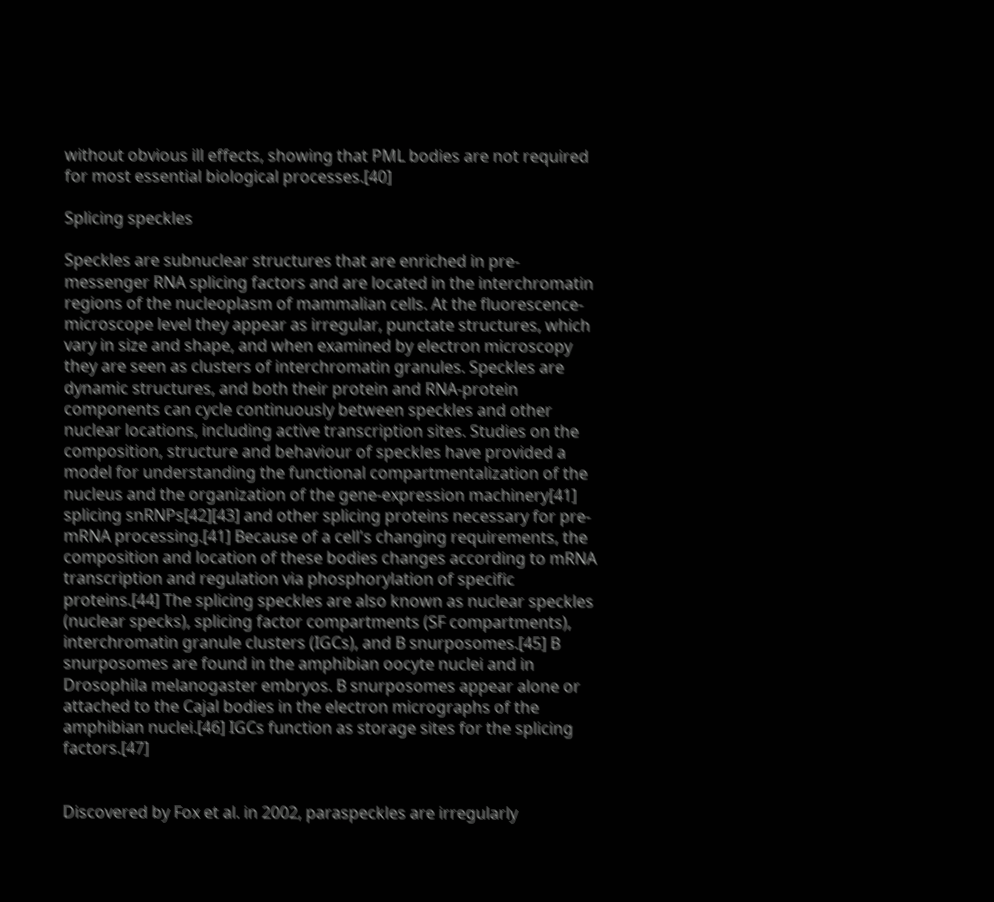without obvious ill effects, showing that PML bodies are not required for most essential biological processes.[40]

Splicing speckles

Speckles are subnuclear structures that are enriched in pre-messenger RNA splicing factors and are located in the interchromatin regions of the nucleoplasm of mammalian cells. At the fluorescence-microscope level they appear as irregular, punctate structures, which vary in size and shape, and when examined by electron microscopy they are seen as clusters of interchromatin granules. Speckles are dynamic structures, and both their protein and RNA-protein components can cycle continuously between speckles and other nuclear locations, including active transcription sites. Studies on the composition, structure and behaviour of speckles have provided a model for understanding the functional compartmentalization of the nucleus and the organization of the gene-expression machinery[41] splicing snRNPs[42][43] and other splicing proteins necessary for pre-mRNA processing.[41] Because of a cell's changing requirements, the composition and location of these bodies changes according to mRNA transcription and regulation via phosphorylation of specific proteins.[44] The splicing speckles are also known as nuclear speckles (nuclear specks), splicing factor compartments (SF compartments), interchromatin granule clusters (IGCs), and B snurposomes.[45] B snurposomes are found in the amphibian oocyte nuclei and in Drosophila melanogaster embryos. B snurposomes appear alone or attached to the Cajal bodies in the electron micrographs of the amphibian nuclei.[46] IGCs function as storage sites for the splicing factors.[47]


Discovered by Fox et al. in 2002, paraspeckles are irregularly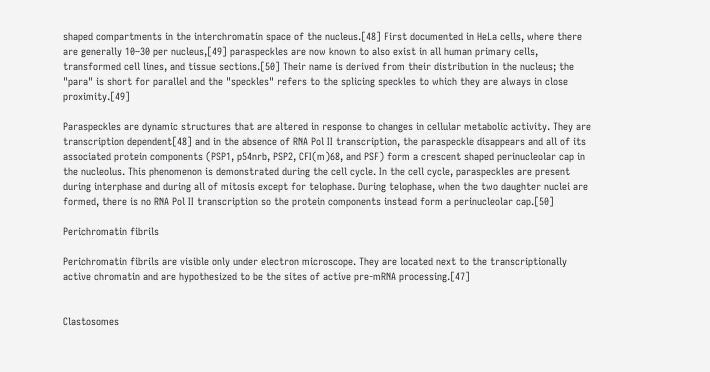shaped compartments in the interchromatin space of the nucleus.[48] First documented in HeLa cells, where there are generally 10–30 per nucleus,[49] paraspeckles are now known to also exist in all human primary cells, transformed cell lines, and tissue sections.[50] Their name is derived from their distribution in the nucleus; the "para" is short for parallel and the "speckles" refers to the splicing speckles to which they are always in close proximity.[49]

Paraspeckles are dynamic structures that are altered in response to changes in cellular metabolic activity. They are transcription dependent[48] and in the absence of RNA Pol II transcription, the paraspeckle disappears and all of its associated protein components (PSP1, p54nrb, PSP2, CFI(m)68, and PSF) form a crescent shaped perinucleolar cap in the nucleolus. This phenomenon is demonstrated during the cell cycle. In the cell cycle, paraspeckles are present during interphase and during all of mitosis except for telophase. During telophase, when the two daughter nuclei are formed, there is no RNA Pol II transcription so the protein components instead form a perinucleolar cap.[50]

Perichromatin fibrils

Perichromatin fibrils are visible only under electron microscope. They are located next to the transcriptionally active chromatin and are hypothesized to be the sites of active pre-mRNA processing.[47]


Clastosomes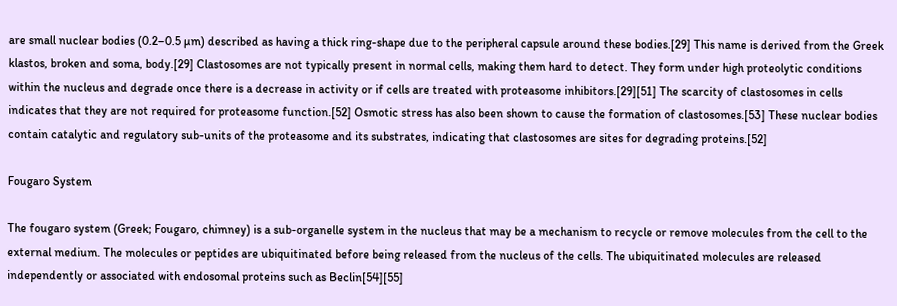are small nuclear bodies (0.2–0.5 µm) described as having a thick ring-shape due to the peripheral capsule around these bodies.[29] This name is derived from the Greek klastos, broken and soma, body.[29] Clastosomes are not typically present in normal cells, making them hard to detect. They form under high proteolytic conditions within the nucleus and degrade once there is a decrease in activity or if cells are treated with proteasome inhibitors.[29][51] The scarcity of clastosomes in cells indicates that they are not required for proteasome function.[52] Osmotic stress has also been shown to cause the formation of clastosomes.[53] These nuclear bodies contain catalytic and regulatory sub-units of the proteasome and its substrates, indicating that clastosomes are sites for degrading proteins.[52]

Fougaro System

The fougaro system (Greek; Fougaro, chimney) is a sub-organelle system in the nucleus that may be a mechanism to recycle or remove molecules from the cell to the external medium. The molecules or peptides are ubiquitinated before being released from the nucleus of the cells. The ubiquitinated molecules are released independently or associated with endosomal proteins such as Beclin[54][55]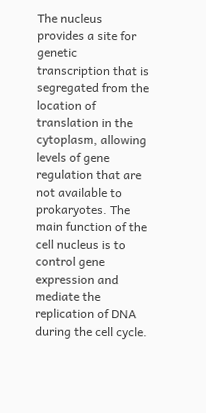The nucleus provides a site for genetic transcription that is segregated from the location of translation in the cytoplasm, allowing levels of gene regulation that are not available to prokaryotes. The main function of the cell nucleus is to control gene expression and mediate the replication of DNA during the cell cycle.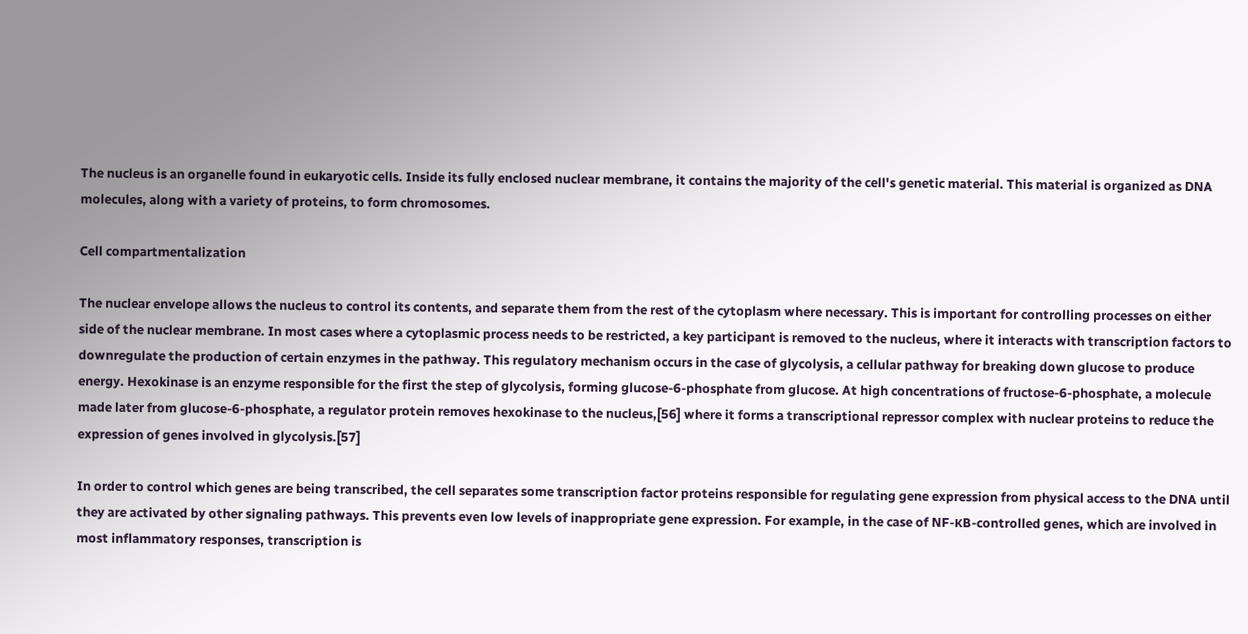The nucleus is an organelle found in eukaryotic cells. Inside its fully enclosed nuclear membrane, it contains the majority of the cell's genetic material. This material is organized as DNA molecules, along with a variety of proteins, to form chromosomes.

Cell compartmentalization

The nuclear envelope allows the nucleus to control its contents, and separate them from the rest of the cytoplasm where necessary. This is important for controlling processes on either side of the nuclear membrane. In most cases where a cytoplasmic process needs to be restricted, a key participant is removed to the nucleus, where it interacts with transcription factors to downregulate the production of certain enzymes in the pathway. This regulatory mechanism occurs in the case of glycolysis, a cellular pathway for breaking down glucose to produce energy. Hexokinase is an enzyme responsible for the first the step of glycolysis, forming glucose-6-phosphate from glucose. At high concentrations of fructose-6-phosphate, a molecule made later from glucose-6-phosphate, a regulator protein removes hexokinase to the nucleus,[56] where it forms a transcriptional repressor complex with nuclear proteins to reduce the expression of genes involved in glycolysis.[57]

In order to control which genes are being transcribed, the cell separates some transcription factor proteins responsible for regulating gene expression from physical access to the DNA until they are activated by other signaling pathways. This prevents even low levels of inappropriate gene expression. For example, in the case of NF-κB-controlled genes, which are involved in most inflammatory responses, transcription is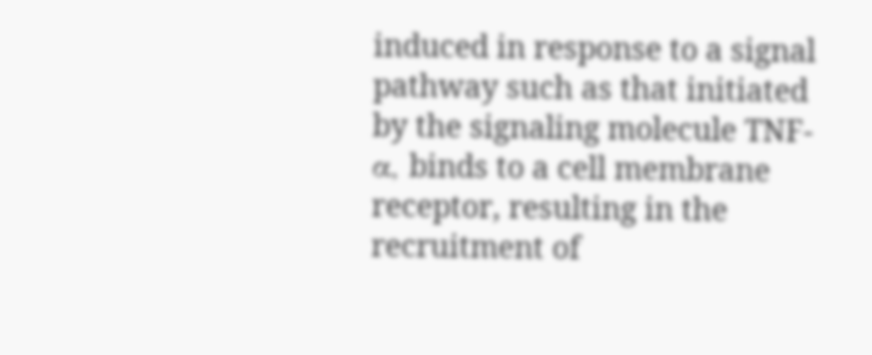induced in response to a signal pathway such as that initiated by the signaling molecule TNF-α, binds to a cell membrane receptor, resulting in the recruitment of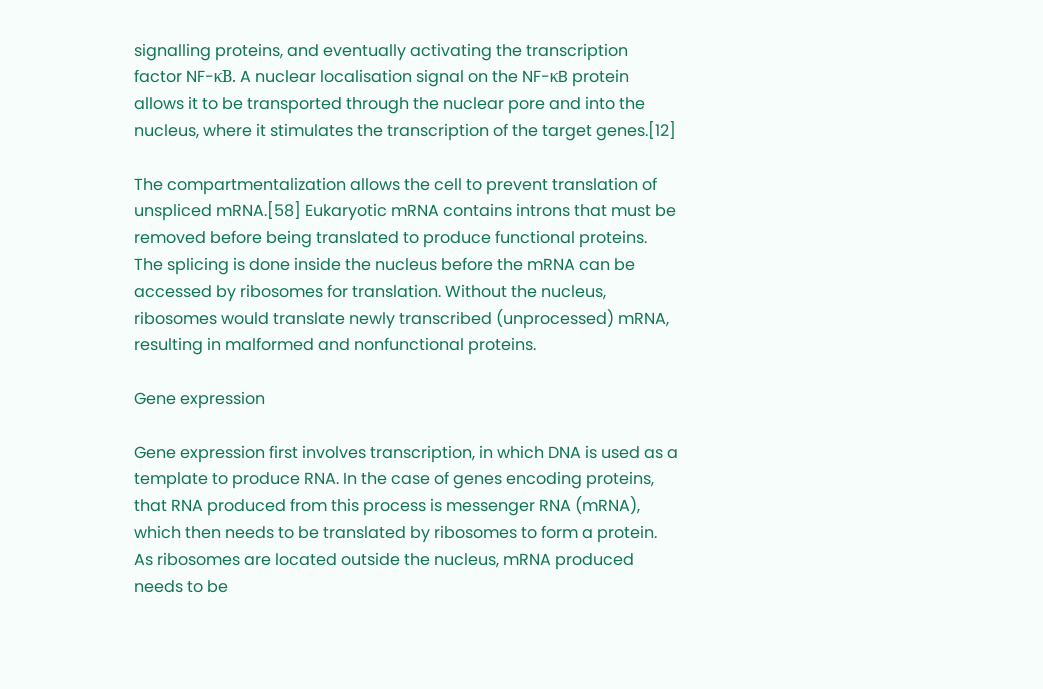signalling proteins, and eventually activating the transcription factor NF-κB. A nuclear localisation signal on the NF-κB protein allows it to be transported through the nuclear pore and into the nucleus, where it stimulates the transcription of the target genes.[12]

The compartmentalization allows the cell to prevent translation of unspliced mRNA.[58] Eukaryotic mRNA contains introns that must be removed before being translated to produce functional proteins. The splicing is done inside the nucleus before the mRNA can be accessed by ribosomes for translation. Without the nucleus, ribosomes would translate newly transcribed (unprocessed) mRNA, resulting in malformed and nonfunctional proteins.

Gene expression

Gene expression first involves transcription, in which DNA is used as a template to produce RNA. In the case of genes encoding proteins, that RNA produced from this process is messenger RNA (mRNA), which then needs to be translated by ribosomes to form a protein. As ribosomes are located outside the nucleus, mRNA produced needs to be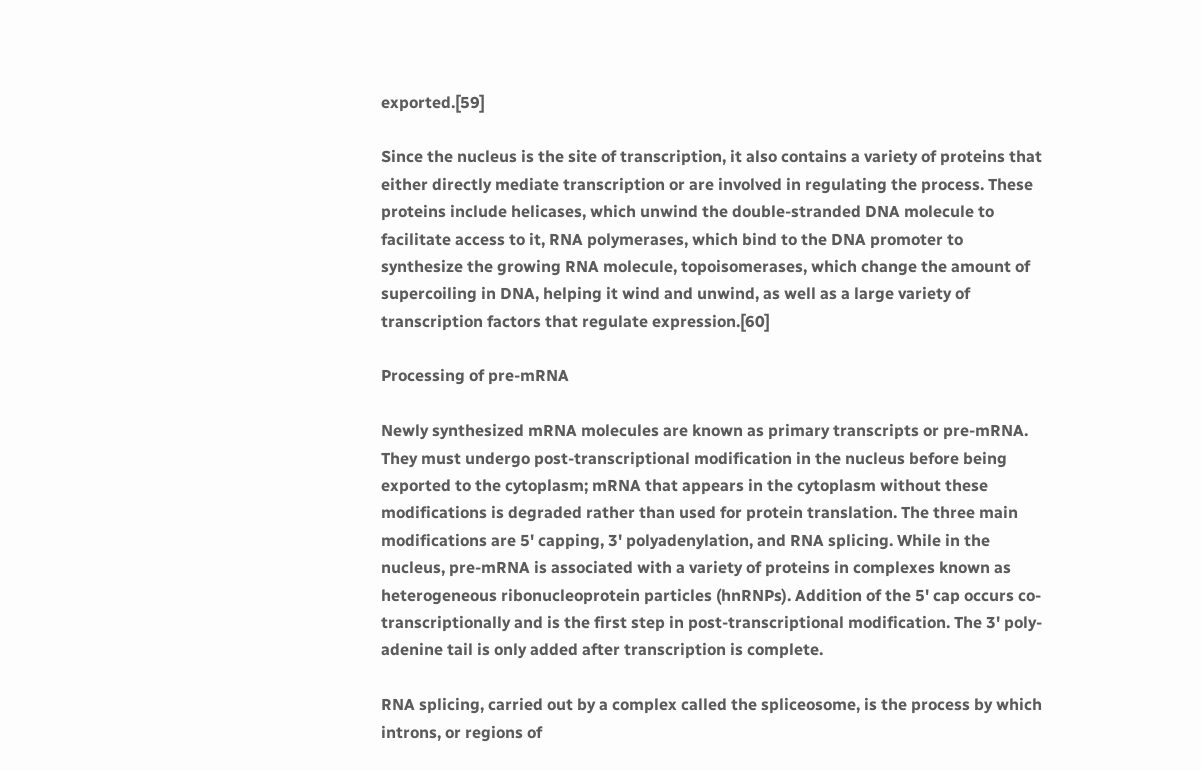exported.[59]

Since the nucleus is the site of transcription, it also contains a variety of proteins that either directly mediate transcription or are involved in regulating the process. These proteins include helicases, which unwind the double-stranded DNA molecule to facilitate access to it, RNA polymerases, which bind to the DNA promoter to synthesize the growing RNA molecule, topoisomerases, which change the amount of supercoiling in DNA, helping it wind and unwind, as well as a large variety of transcription factors that regulate expression.[60]

Processing of pre-mRNA

Newly synthesized mRNA molecules are known as primary transcripts or pre-mRNA. They must undergo post-transcriptional modification in the nucleus before being exported to the cytoplasm; mRNA that appears in the cytoplasm without these modifications is degraded rather than used for protein translation. The three main modifications are 5' capping, 3' polyadenylation, and RNA splicing. While in the nucleus, pre-mRNA is associated with a variety of proteins in complexes known as heterogeneous ribonucleoprotein particles (hnRNPs). Addition of the 5' cap occurs co-transcriptionally and is the first step in post-transcriptional modification. The 3' poly-adenine tail is only added after transcription is complete.

RNA splicing, carried out by a complex called the spliceosome, is the process by which introns, or regions of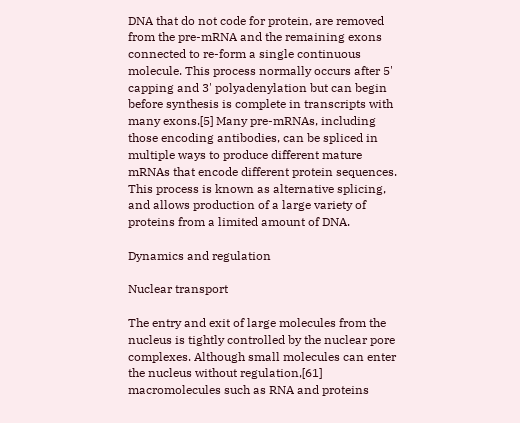DNA that do not code for protein, are removed from the pre-mRNA and the remaining exons connected to re-form a single continuous molecule. This process normally occurs after 5' capping and 3' polyadenylation but can begin before synthesis is complete in transcripts with many exons.[5] Many pre-mRNAs, including those encoding antibodies, can be spliced in multiple ways to produce different mature mRNAs that encode different protein sequences. This process is known as alternative splicing, and allows production of a large variety of proteins from a limited amount of DNA.

Dynamics and regulation

Nuclear transport

The entry and exit of large molecules from the nucleus is tightly controlled by the nuclear pore complexes. Although small molecules can enter the nucleus without regulation,[61] macromolecules such as RNA and proteins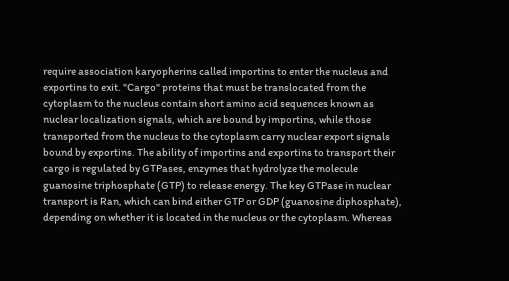require association karyopherins called importins to enter the nucleus and exportins to exit. "Cargo" proteins that must be translocated from the cytoplasm to the nucleus contain short amino acid sequences known as nuclear localization signals, which are bound by importins, while those transported from the nucleus to the cytoplasm carry nuclear export signals bound by exportins. The ability of importins and exportins to transport their cargo is regulated by GTPases, enzymes that hydrolyze the molecule guanosine triphosphate (GTP) to release energy. The key GTPase in nuclear transport is Ran, which can bind either GTP or GDP (guanosine diphosphate), depending on whether it is located in the nucleus or the cytoplasm. Whereas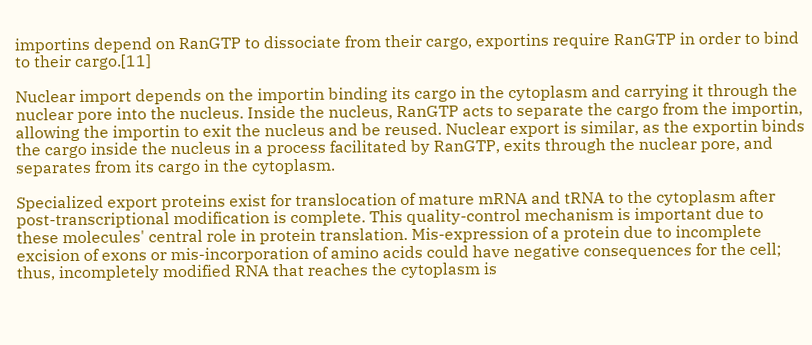importins depend on RanGTP to dissociate from their cargo, exportins require RanGTP in order to bind to their cargo.[11]

Nuclear import depends on the importin binding its cargo in the cytoplasm and carrying it through the nuclear pore into the nucleus. Inside the nucleus, RanGTP acts to separate the cargo from the importin, allowing the importin to exit the nucleus and be reused. Nuclear export is similar, as the exportin binds the cargo inside the nucleus in a process facilitated by RanGTP, exits through the nuclear pore, and separates from its cargo in the cytoplasm.

Specialized export proteins exist for translocation of mature mRNA and tRNA to the cytoplasm after post-transcriptional modification is complete. This quality-control mechanism is important due to these molecules' central role in protein translation. Mis-expression of a protein due to incomplete excision of exons or mis-incorporation of amino acids could have negative consequences for the cell; thus, incompletely modified RNA that reaches the cytoplasm is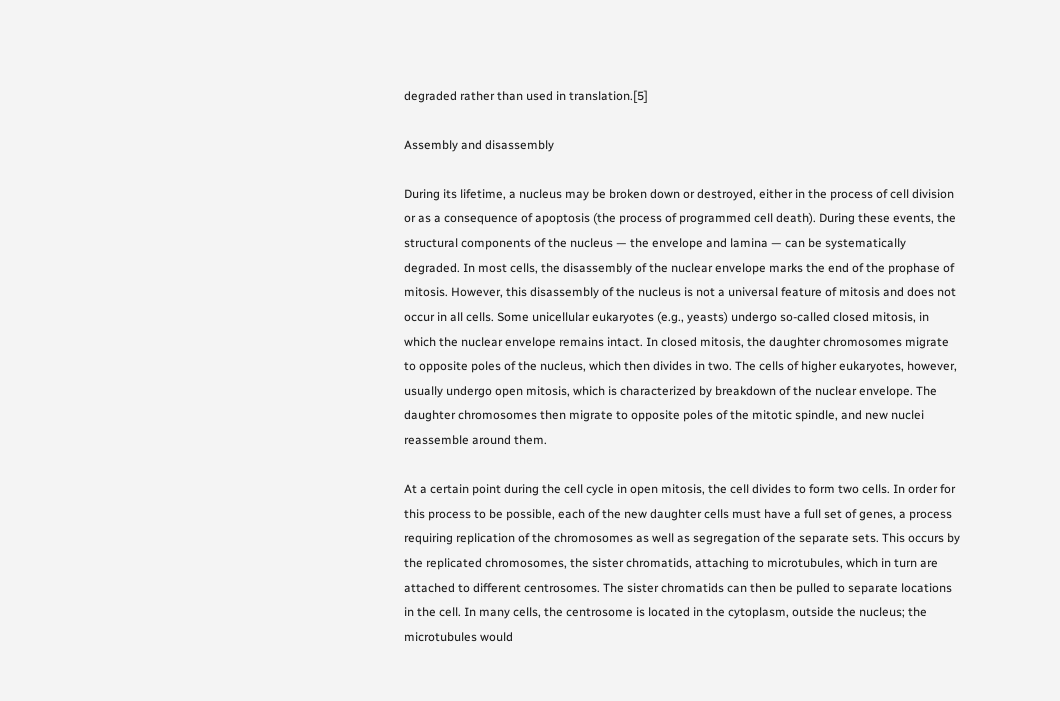degraded rather than used in translation.[5]

Assembly and disassembly

During its lifetime, a nucleus may be broken down or destroyed, either in the process of cell division or as a consequence of apoptosis (the process of programmed cell death). During these events, the structural components of the nucleus — the envelope and lamina — can be systematically degraded. In most cells, the disassembly of the nuclear envelope marks the end of the prophase of mitosis. However, this disassembly of the nucleus is not a universal feature of mitosis and does not occur in all cells. Some unicellular eukaryotes (e.g., yeasts) undergo so-called closed mitosis, in which the nuclear envelope remains intact. In closed mitosis, the daughter chromosomes migrate to opposite poles of the nucleus, which then divides in two. The cells of higher eukaryotes, however, usually undergo open mitosis, which is characterized by breakdown of the nuclear envelope. The daughter chromosomes then migrate to opposite poles of the mitotic spindle, and new nuclei reassemble around them.

At a certain point during the cell cycle in open mitosis, the cell divides to form two cells. In order for this process to be possible, each of the new daughter cells must have a full set of genes, a process requiring replication of the chromosomes as well as segregation of the separate sets. This occurs by the replicated chromosomes, the sister chromatids, attaching to microtubules, which in turn are attached to different centrosomes. The sister chromatids can then be pulled to separate locations in the cell. In many cells, the centrosome is located in the cytoplasm, outside the nucleus; the microtubules would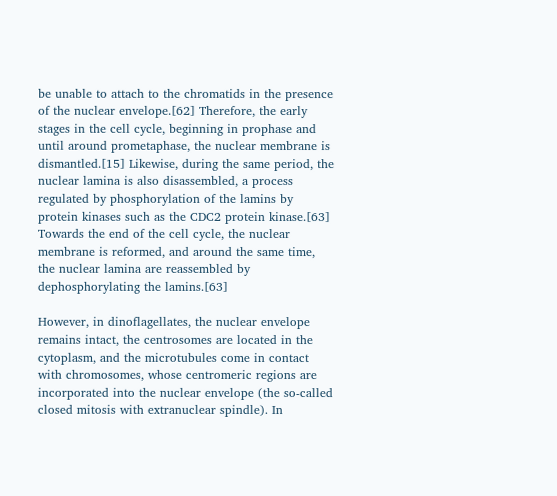be unable to attach to the chromatids in the presence of the nuclear envelope.[62] Therefore, the early stages in the cell cycle, beginning in prophase and until around prometaphase, the nuclear membrane is dismantled.[15] Likewise, during the same period, the nuclear lamina is also disassembled, a process regulated by phosphorylation of the lamins by protein kinases such as the CDC2 protein kinase.[63] Towards the end of the cell cycle, the nuclear membrane is reformed, and around the same time, the nuclear lamina are reassembled by dephosphorylating the lamins.[63]

However, in dinoflagellates, the nuclear envelope remains intact, the centrosomes are located in the cytoplasm, and the microtubules come in contact with chromosomes, whose centromeric regions are incorporated into the nuclear envelope (the so-called closed mitosis with extranuclear spindle). In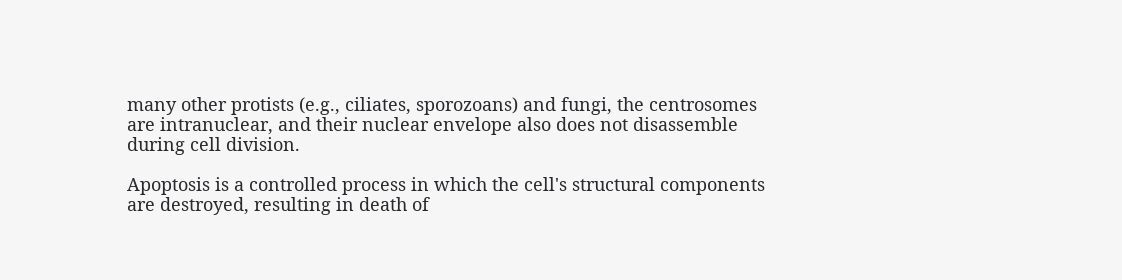many other protists (e.g., ciliates, sporozoans) and fungi, the centrosomes are intranuclear, and their nuclear envelope also does not disassemble during cell division.

Apoptosis is a controlled process in which the cell's structural components are destroyed, resulting in death of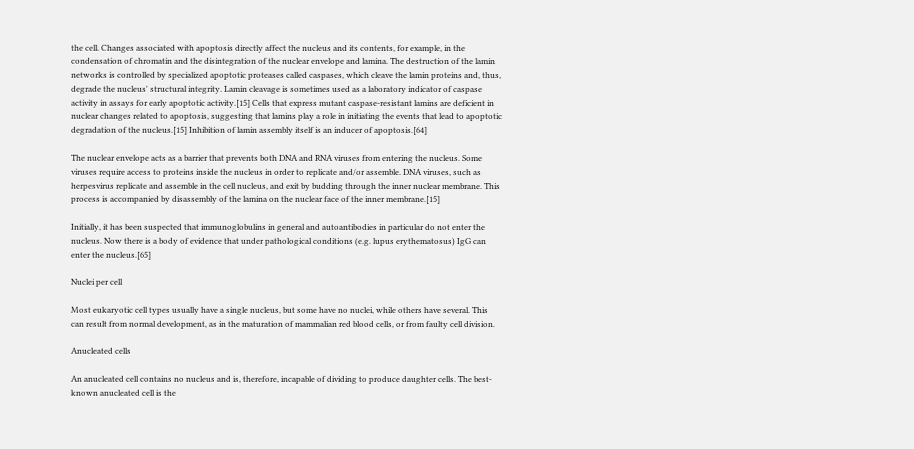the cell. Changes associated with apoptosis directly affect the nucleus and its contents, for example, in the condensation of chromatin and the disintegration of the nuclear envelope and lamina. The destruction of the lamin networks is controlled by specialized apoptotic proteases called caspases, which cleave the lamin proteins and, thus, degrade the nucleus' structural integrity. Lamin cleavage is sometimes used as a laboratory indicator of caspase activity in assays for early apoptotic activity.[15] Cells that express mutant caspase-resistant lamins are deficient in nuclear changes related to apoptosis, suggesting that lamins play a role in initiating the events that lead to apoptotic degradation of the nucleus.[15] Inhibition of lamin assembly itself is an inducer of apoptosis.[64]

The nuclear envelope acts as a barrier that prevents both DNA and RNA viruses from entering the nucleus. Some viruses require access to proteins inside the nucleus in order to replicate and/or assemble. DNA viruses, such as herpesvirus replicate and assemble in the cell nucleus, and exit by budding through the inner nuclear membrane. This process is accompanied by disassembly of the lamina on the nuclear face of the inner membrane.[15]

Initially, it has been suspected that immunoglobulins in general and autoantibodies in particular do not enter the nucleus. Now there is a body of evidence that under pathological conditions (e.g. lupus erythematosus) IgG can enter the nucleus.[65]

Nuclei per cell

Most eukaryotic cell types usually have a single nucleus, but some have no nuclei, while others have several. This can result from normal development, as in the maturation of mammalian red blood cells, or from faulty cell division.

Anucleated cells

An anucleated cell contains no nucleus and is, therefore, incapable of dividing to produce daughter cells. The best-known anucleated cell is the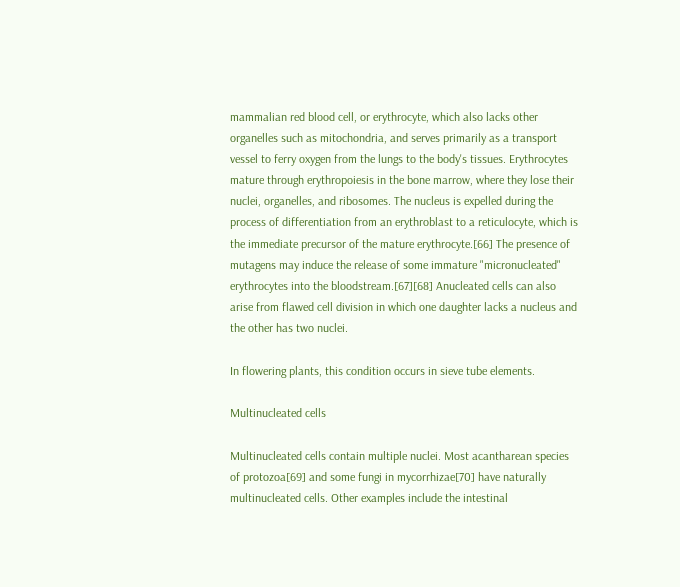mammalian red blood cell, or erythrocyte, which also lacks other organelles such as mitochondria, and serves primarily as a transport vessel to ferry oxygen from the lungs to the body's tissues. Erythrocytes mature through erythropoiesis in the bone marrow, where they lose their nuclei, organelles, and ribosomes. The nucleus is expelled during the process of differentiation from an erythroblast to a reticulocyte, which is the immediate precursor of the mature erythrocyte.[66] The presence of mutagens may induce the release of some immature "micronucleated" erythrocytes into the bloodstream.[67][68] Anucleated cells can also arise from flawed cell division in which one daughter lacks a nucleus and the other has two nuclei.

In flowering plants, this condition occurs in sieve tube elements.

Multinucleated cells

Multinucleated cells contain multiple nuclei. Most acantharean species of protozoa[69] and some fungi in mycorrhizae[70] have naturally multinucleated cells. Other examples include the intestinal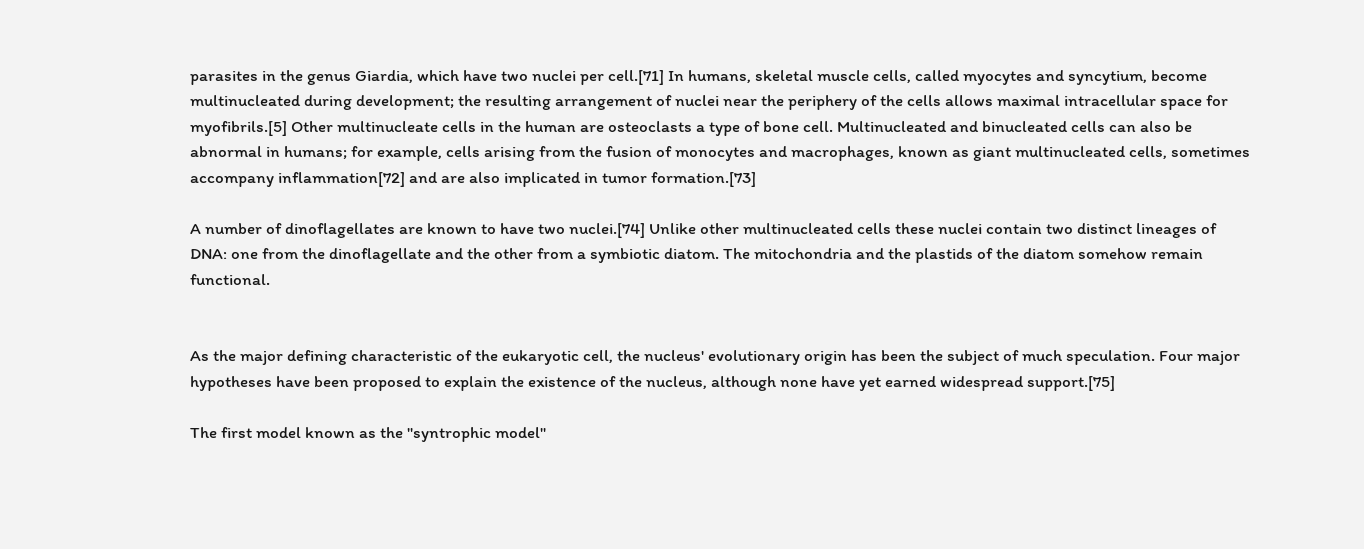parasites in the genus Giardia, which have two nuclei per cell.[71] In humans, skeletal muscle cells, called myocytes and syncytium, become multinucleated during development; the resulting arrangement of nuclei near the periphery of the cells allows maximal intracellular space for myofibrils.[5] Other multinucleate cells in the human are osteoclasts a type of bone cell. Multinucleated and binucleated cells can also be abnormal in humans; for example, cells arising from the fusion of monocytes and macrophages, known as giant multinucleated cells, sometimes accompany inflammation[72] and are also implicated in tumor formation.[73]

A number of dinoflagellates are known to have two nuclei.[74] Unlike other multinucleated cells these nuclei contain two distinct lineages of DNA: one from the dinoflagellate and the other from a symbiotic diatom. The mitochondria and the plastids of the diatom somehow remain functional.


As the major defining characteristic of the eukaryotic cell, the nucleus' evolutionary origin has been the subject of much speculation. Four major hypotheses have been proposed to explain the existence of the nucleus, although none have yet earned widespread support.[75]

The first model known as the "syntrophic model"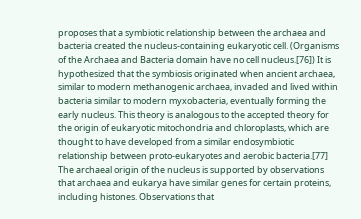proposes that a symbiotic relationship between the archaea and bacteria created the nucleus-containing eukaryotic cell. (Organisms of the Archaea and Bacteria domain have no cell nucleus.[76]) It is hypothesized that the symbiosis originated when ancient archaea, similar to modern methanogenic archaea, invaded and lived within bacteria similar to modern myxobacteria, eventually forming the early nucleus. This theory is analogous to the accepted theory for the origin of eukaryotic mitochondria and chloroplasts, which are thought to have developed from a similar endosymbiotic relationship between proto-eukaryotes and aerobic bacteria.[77] The archaeal origin of the nucleus is supported by observations that archaea and eukarya have similar genes for certain proteins, including histones. Observations that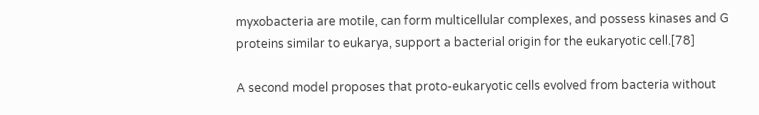myxobacteria are motile, can form multicellular complexes, and possess kinases and G proteins similar to eukarya, support a bacterial origin for the eukaryotic cell.[78]

A second model proposes that proto-eukaryotic cells evolved from bacteria without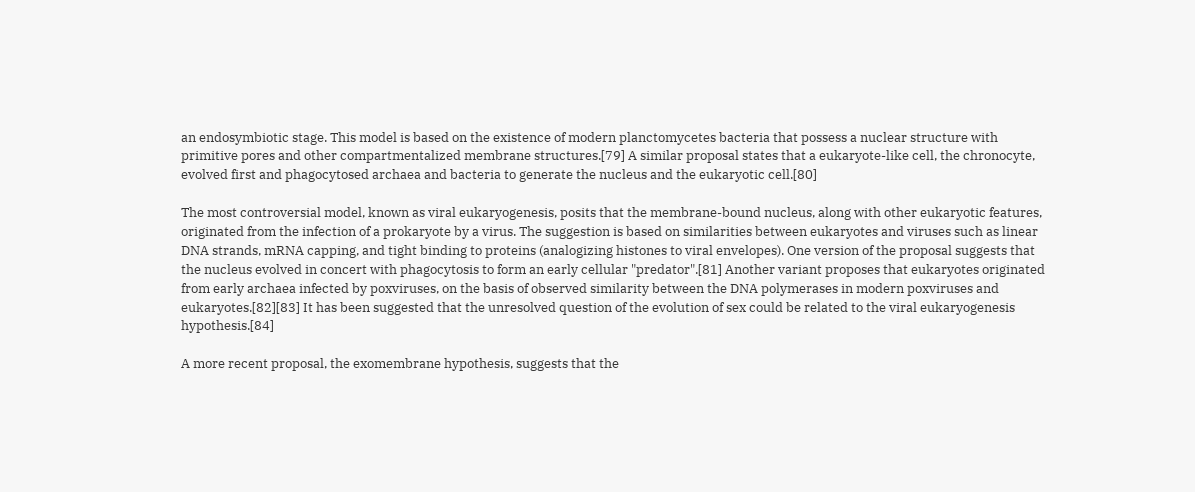an endosymbiotic stage. This model is based on the existence of modern planctomycetes bacteria that possess a nuclear structure with primitive pores and other compartmentalized membrane structures.[79] A similar proposal states that a eukaryote-like cell, the chronocyte, evolved first and phagocytosed archaea and bacteria to generate the nucleus and the eukaryotic cell.[80]

The most controversial model, known as viral eukaryogenesis, posits that the membrane-bound nucleus, along with other eukaryotic features, originated from the infection of a prokaryote by a virus. The suggestion is based on similarities between eukaryotes and viruses such as linear DNA strands, mRNA capping, and tight binding to proteins (analogizing histones to viral envelopes). One version of the proposal suggests that the nucleus evolved in concert with phagocytosis to form an early cellular "predator".[81] Another variant proposes that eukaryotes originated from early archaea infected by poxviruses, on the basis of observed similarity between the DNA polymerases in modern poxviruses and eukaryotes.[82][83] It has been suggested that the unresolved question of the evolution of sex could be related to the viral eukaryogenesis hypothesis.[84]

A more recent proposal, the exomembrane hypothesis, suggests that the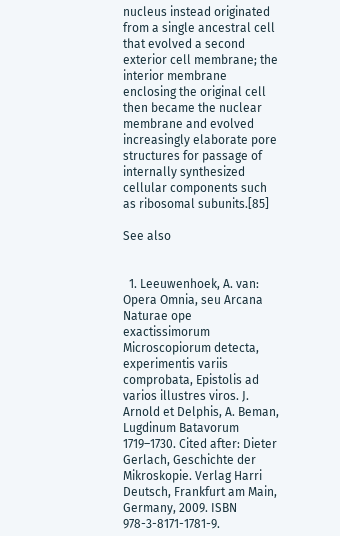nucleus instead originated from a single ancestral cell that evolved a second exterior cell membrane; the interior membrane enclosing the original cell then became the nuclear membrane and evolved increasingly elaborate pore structures for passage of internally synthesized cellular components such as ribosomal subunits.[85]

See also


  1. Leeuwenhoek, A. van: Opera Omnia, seu Arcana Naturae ope exactissimorum Microscopiorum detecta, experimentis variis comprobata, Epistolis ad varios illustres viros. J. Arnold et Delphis, A. Beman, Lugdinum Batavorum 1719–1730. Cited after: Dieter Gerlach, Geschichte der Mikroskopie. Verlag Harri Deutsch, Frankfurt am Main, Germany, 2009. ISBN 978-3-8171-1781-9.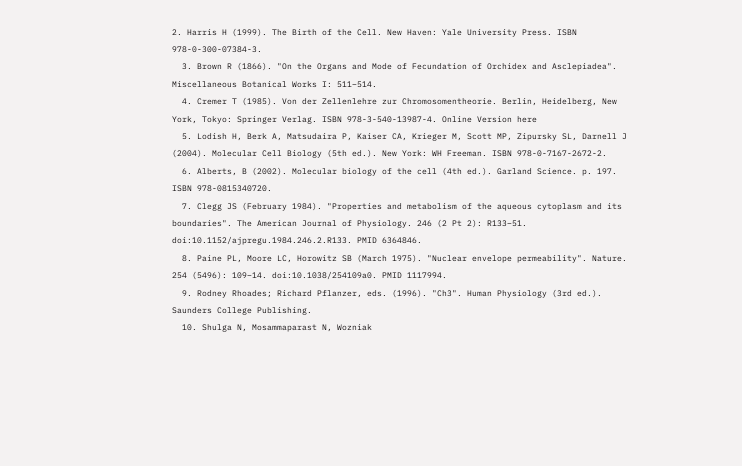2. Harris H (1999). The Birth of the Cell. New Haven: Yale University Press. ISBN 978-0-300-07384-3.
  3. Brown R (1866). "On the Organs and Mode of Fecundation of Orchidex and Asclepiadea". Miscellaneous Botanical Works I: 511–514.
  4. Cremer T (1985). Von der Zellenlehre zur Chromosomentheorie. Berlin, Heidelberg, New York, Tokyo: Springer Verlag. ISBN 978-3-540-13987-4. Online Version here
  5. Lodish H, Berk A, Matsudaira P, Kaiser CA, Krieger M, Scott MP, Zipursky SL, Darnell J (2004). Molecular Cell Biology (5th ed.). New York: WH Freeman. ISBN 978-0-7167-2672-2.
  6. Alberts, B (2002). Molecular biology of the cell (4th ed.). Garland Science. p. 197. ISBN 978-0815340720.
  7. Clegg JS (February 1984). "Properties and metabolism of the aqueous cytoplasm and its boundaries". The American Journal of Physiology. 246 (2 Pt 2): R133–51. doi:10.1152/ajpregu.1984.246.2.R133. PMID 6364846.
  8. Paine PL, Moore LC, Horowitz SB (March 1975). "Nuclear envelope permeability". Nature. 254 (5496): 109–14. doi:10.1038/254109a0. PMID 1117994.
  9. Rodney Rhoades; Richard Pflanzer, eds. (1996). "Ch3". Human Physiology (3rd ed.). Saunders College Publishing.
  10. Shulga N, Mosammaparast N, Wozniak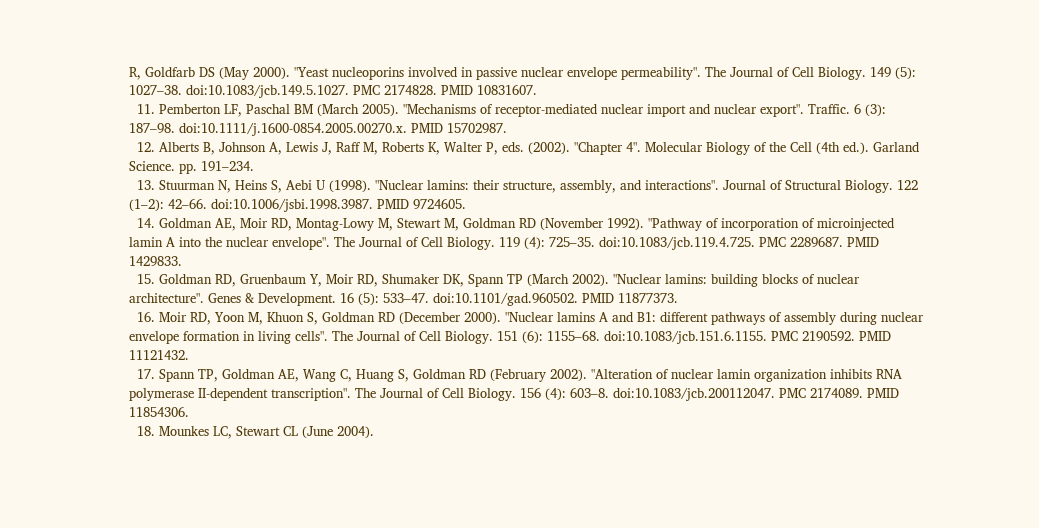R, Goldfarb DS (May 2000). "Yeast nucleoporins involved in passive nuclear envelope permeability". The Journal of Cell Biology. 149 (5): 1027–38. doi:10.1083/jcb.149.5.1027. PMC 2174828. PMID 10831607.
  11. Pemberton LF, Paschal BM (March 2005). "Mechanisms of receptor-mediated nuclear import and nuclear export". Traffic. 6 (3): 187–98. doi:10.1111/j.1600-0854.2005.00270.x. PMID 15702987.
  12. Alberts B, Johnson A, Lewis J, Raff M, Roberts K, Walter P, eds. (2002). "Chapter 4". Molecular Biology of the Cell (4th ed.). Garland Science. pp. 191–234.
  13. Stuurman N, Heins S, Aebi U (1998). "Nuclear lamins: their structure, assembly, and interactions". Journal of Structural Biology. 122 (1–2): 42–66. doi:10.1006/jsbi.1998.3987. PMID 9724605.
  14. Goldman AE, Moir RD, Montag-Lowy M, Stewart M, Goldman RD (November 1992). "Pathway of incorporation of microinjected lamin A into the nuclear envelope". The Journal of Cell Biology. 119 (4): 725–35. doi:10.1083/jcb.119.4.725. PMC 2289687. PMID 1429833.
  15. Goldman RD, Gruenbaum Y, Moir RD, Shumaker DK, Spann TP (March 2002). "Nuclear lamins: building blocks of nuclear architecture". Genes & Development. 16 (5): 533–47. doi:10.1101/gad.960502. PMID 11877373.
  16. Moir RD, Yoon M, Khuon S, Goldman RD (December 2000). "Nuclear lamins A and B1: different pathways of assembly during nuclear envelope formation in living cells". The Journal of Cell Biology. 151 (6): 1155–68. doi:10.1083/jcb.151.6.1155. PMC 2190592. PMID 11121432.
  17. Spann TP, Goldman AE, Wang C, Huang S, Goldman RD (February 2002). "Alteration of nuclear lamin organization inhibits RNA polymerase II-dependent transcription". The Journal of Cell Biology. 156 (4): 603–8. doi:10.1083/jcb.200112047. PMC 2174089. PMID 11854306.
  18. Mounkes LC, Stewart CL (June 2004).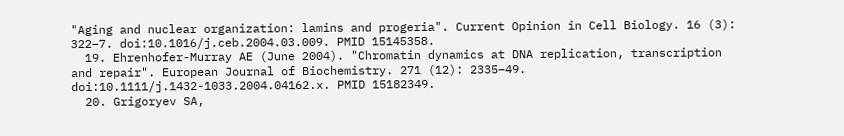"Aging and nuclear organization: lamins and progeria". Current Opinion in Cell Biology. 16 (3): 322–7. doi:10.1016/j.ceb.2004.03.009. PMID 15145358.
  19. Ehrenhofer-Murray AE (June 2004). "Chromatin dynamics at DNA replication, transcription and repair". European Journal of Biochemistry. 271 (12): 2335–49. doi:10.1111/j.1432-1033.2004.04162.x. PMID 15182349.
  20. Grigoryev SA,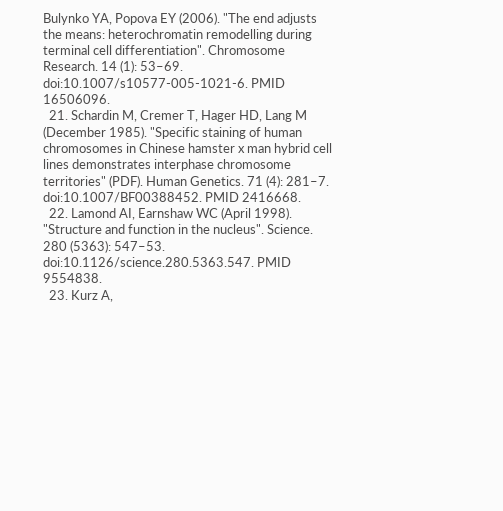Bulynko YA, Popova EY (2006). "The end adjusts the means: heterochromatin remodelling during terminal cell differentiation". Chromosome Research. 14 (1): 53–69. doi:10.1007/s10577-005-1021-6. PMID 16506096.
  21. Schardin M, Cremer T, Hager HD, Lang M (December 1985). "Specific staining of human chromosomes in Chinese hamster x man hybrid cell lines demonstrates interphase chromosome territories" (PDF). Human Genetics. 71 (4): 281–7. doi:10.1007/BF00388452. PMID 2416668.
  22. Lamond AI, Earnshaw WC (April 1998). "Structure and function in the nucleus". Science. 280 (5363): 547–53. doi:10.1126/science.280.5363.547. PMID 9554838.
  23. Kurz A,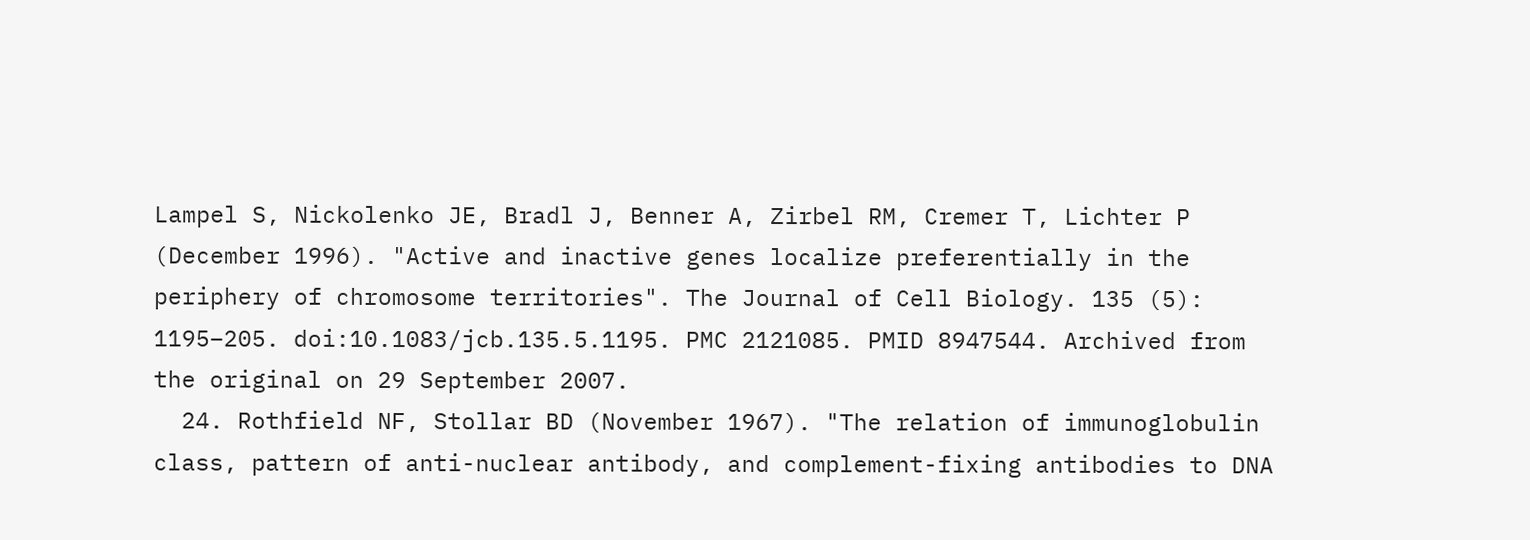Lampel S, Nickolenko JE, Bradl J, Benner A, Zirbel RM, Cremer T, Lichter P (December 1996). "Active and inactive genes localize preferentially in the periphery of chromosome territories". The Journal of Cell Biology. 135 (5): 1195–205. doi:10.1083/jcb.135.5.1195. PMC 2121085. PMID 8947544. Archived from the original on 29 September 2007.
  24. Rothfield NF, Stollar BD (November 1967). "The relation of immunoglobulin class, pattern of anti-nuclear antibody, and complement-fixing antibodies to DNA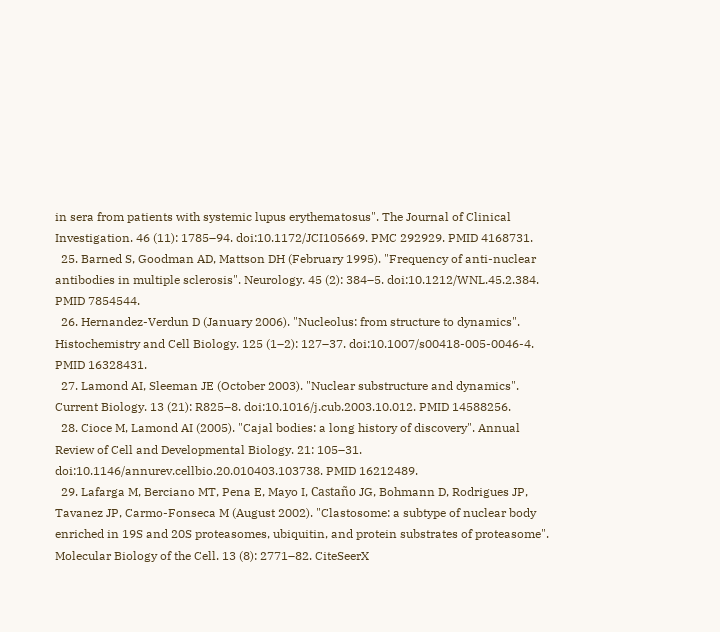in sera from patients with systemic lupus erythematosus". The Journal of Clinical Investigation. 46 (11): 1785–94. doi:10.1172/JCI105669. PMC 292929. PMID 4168731.
  25. Barned S, Goodman AD, Mattson DH (February 1995). "Frequency of anti-nuclear antibodies in multiple sclerosis". Neurology. 45 (2): 384–5. doi:10.1212/WNL.45.2.384. PMID 7854544.
  26. Hernandez-Verdun D (January 2006). "Nucleolus: from structure to dynamics". Histochemistry and Cell Biology. 125 (1–2): 127–37. doi:10.1007/s00418-005-0046-4. PMID 16328431.
  27. Lamond AI, Sleeman JE (October 2003). "Nuclear substructure and dynamics". Current Biology. 13 (21): R825–8. doi:10.1016/j.cub.2003.10.012. PMID 14588256.
  28. Cioce M, Lamond AI (2005). "Cajal bodies: a long history of discovery". Annual Review of Cell and Developmental Biology. 21: 105–31. doi:10.1146/annurev.cellbio.20.010403.103738. PMID 16212489.
  29. Lafarga M, Berciano MT, Pena E, Mayo I, Castaño JG, Bohmann D, Rodrigues JP, Tavanez JP, Carmo-Fonseca M (August 2002). "Clastosome: a subtype of nuclear body enriched in 19S and 20S proteasomes, ubiquitin, and protein substrates of proteasome". Molecular Biology of the Cell. 13 (8): 2771–82. CiteSeerX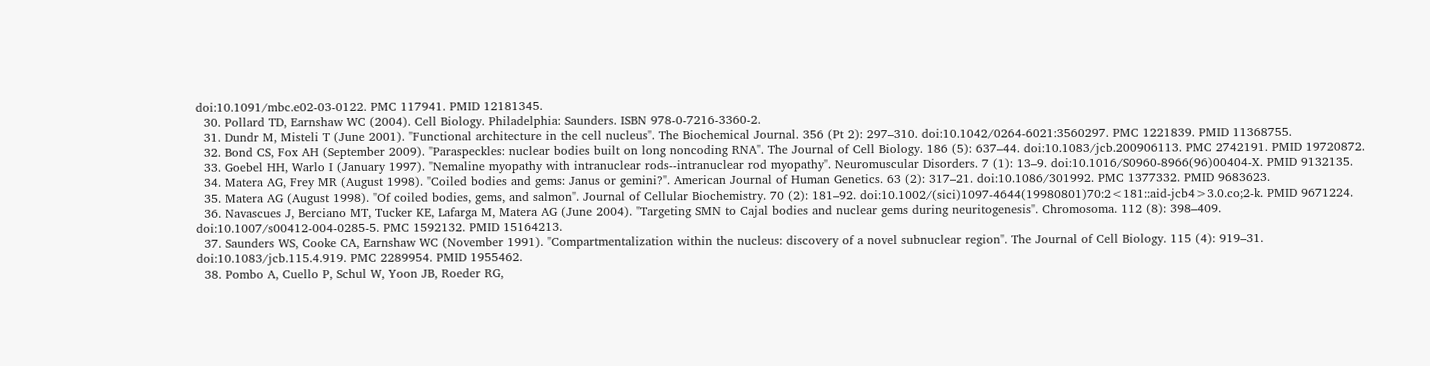doi:10.1091/mbc.e02-03-0122. PMC 117941. PMID 12181345.
  30. Pollard TD, Earnshaw WC (2004). Cell Biology. Philadelphia: Saunders. ISBN 978-0-7216-3360-2.
  31. Dundr M, Misteli T (June 2001). "Functional architecture in the cell nucleus". The Biochemical Journal. 356 (Pt 2): 297–310. doi:10.1042/0264-6021:3560297. PMC 1221839. PMID 11368755.
  32. Bond CS, Fox AH (September 2009). "Paraspeckles: nuclear bodies built on long noncoding RNA". The Journal of Cell Biology. 186 (5): 637–44. doi:10.1083/jcb.200906113. PMC 2742191. PMID 19720872.
  33. Goebel HH, Warlo I (January 1997). "Nemaline myopathy with intranuclear rods--intranuclear rod myopathy". Neuromuscular Disorders. 7 (1): 13–9. doi:10.1016/S0960-8966(96)00404-X. PMID 9132135.
  34. Matera AG, Frey MR (August 1998). "Coiled bodies and gems: Janus or gemini?". American Journal of Human Genetics. 63 (2): 317–21. doi:10.1086/301992. PMC 1377332. PMID 9683623.
  35. Matera AG (August 1998). "Of coiled bodies, gems, and salmon". Journal of Cellular Biochemistry. 70 (2): 181–92. doi:10.1002/(sici)1097-4644(19980801)70:2<181::aid-jcb4>3.0.co;2-k. PMID 9671224.
  36. Navascues J, Berciano MT, Tucker KE, Lafarga M, Matera AG (June 2004). "Targeting SMN to Cajal bodies and nuclear gems during neuritogenesis". Chromosoma. 112 (8): 398–409. doi:10.1007/s00412-004-0285-5. PMC 1592132. PMID 15164213.
  37. Saunders WS, Cooke CA, Earnshaw WC (November 1991). "Compartmentalization within the nucleus: discovery of a novel subnuclear region". The Journal of Cell Biology. 115 (4): 919–31. doi:10.1083/jcb.115.4.919. PMC 2289954. PMID 1955462.
  38. Pombo A, Cuello P, Schul W, Yoon JB, Roeder RG,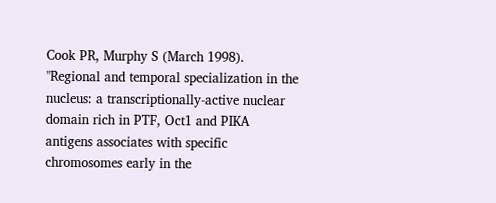Cook PR, Murphy S (March 1998). "Regional and temporal specialization in the nucleus: a transcriptionally-active nuclear domain rich in PTF, Oct1 and PIKA antigens associates with specific chromosomes early in the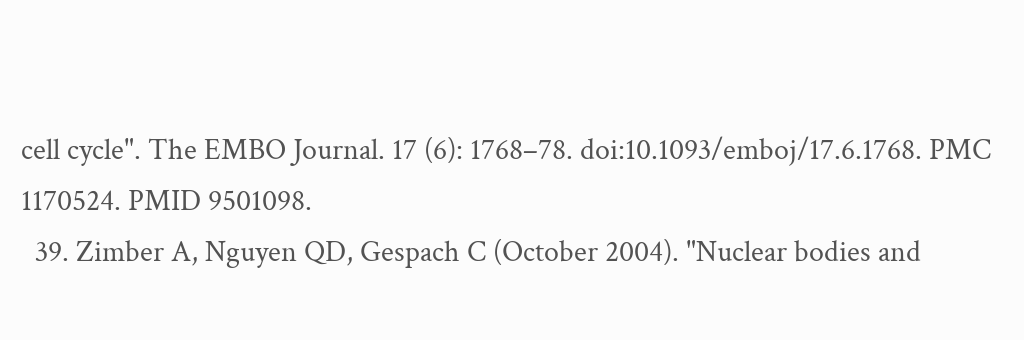cell cycle". The EMBO Journal. 17 (6): 1768–78. doi:10.1093/emboj/17.6.1768. PMC 1170524. PMID 9501098.
  39. Zimber A, Nguyen QD, Gespach C (October 2004). "Nuclear bodies and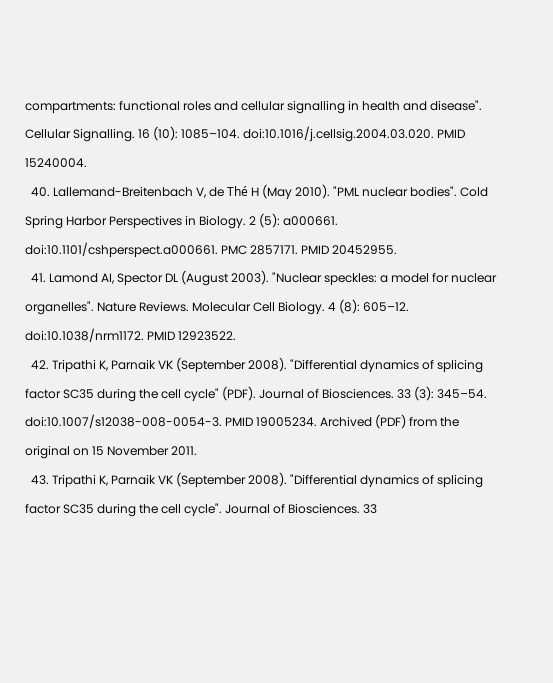compartments: functional roles and cellular signalling in health and disease". Cellular Signalling. 16 (10): 1085–104. doi:10.1016/j.cellsig.2004.03.020. PMID 15240004.
  40. Lallemand-Breitenbach V, de Thé H (May 2010). "PML nuclear bodies". Cold Spring Harbor Perspectives in Biology. 2 (5): a000661. doi:10.1101/cshperspect.a000661. PMC 2857171. PMID 20452955.
  41. Lamond AI, Spector DL (August 2003). "Nuclear speckles: a model for nuclear organelles". Nature Reviews. Molecular Cell Biology. 4 (8): 605–12. doi:10.1038/nrm1172. PMID 12923522.
  42. Tripathi K, Parnaik VK (September 2008). "Differential dynamics of splicing factor SC35 during the cell cycle" (PDF). Journal of Biosciences. 33 (3): 345–54. doi:10.1007/s12038-008-0054-3. PMID 19005234. Archived (PDF) from the original on 15 November 2011.
  43. Tripathi K, Parnaik VK (September 2008). "Differential dynamics of splicing factor SC35 during the cell cycle". Journal of Biosciences. 33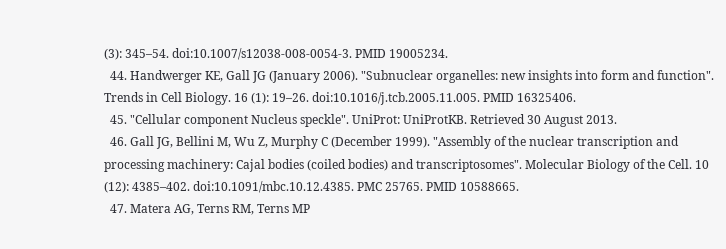(3): 345–54. doi:10.1007/s12038-008-0054-3. PMID 19005234.
  44. Handwerger KE, Gall JG (January 2006). "Subnuclear organelles: new insights into form and function". Trends in Cell Biology. 16 (1): 19–26. doi:10.1016/j.tcb.2005.11.005. PMID 16325406.
  45. "Cellular component Nucleus speckle". UniProt: UniProtKB. Retrieved 30 August 2013.
  46. Gall JG, Bellini M, Wu Z, Murphy C (December 1999). "Assembly of the nuclear transcription and processing machinery: Cajal bodies (coiled bodies) and transcriptosomes". Molecular Biology of the Cell. 10 (12): 4385–402. doi:10.1091/mbc.10.12.4385. PMC 25765. PMID 10588665.
  47. Matera AG, Terns RM, Terns MP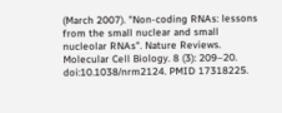(March 2007). "Non-coding RNAs: lessons from the small nuclear and small nucleolar RNAs". Nature Reviews. Molecular Cell Biology. 8 (3): 209–20. doi:10.1038/nrm2124. PMID 17318225.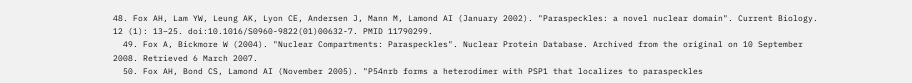48. Fox AH, Lam YW, Leung AK, Lyon CE, Andersen J, Mann M, Lamond AI (January 2002). "Paraspeckles: a novel nuclear domain". Current Biology. 12 (1): 13–25. doi:10.1016/S0960-9822(01)00632-7. PMID 11790299.
  49. Fox A, Bickmore W (2004). "Nuclear Compartments: Paraspeckles". Nuclear Protein Database. Archived from the original on 10 September 2008. Retrieved 6 March 2007.
  50. Fox AH, Bond CS, Lamond AI (November 2005). "P54nrb forms a heterodimer with PSP1 that localizes to paraspeckles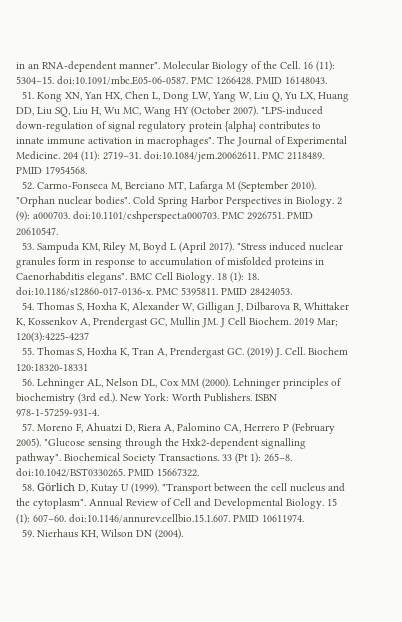in an RNA-dependent manner". Molecular Biology of the Cell. 16 (11): 5304–15. doi:10.1091/mbc.E05-06-0587. PMC 1266428. PMID 16148043.
  51. Kong XN, Yan HX, Chen L, Dong LW, Yang W, Liu Q, Yu LX, Huang DD, Liu SQ, Liu H, Wu MC, Wang HY (October 2007). "LPS-induced down-regulation of signal regulatory protein {alpha} contributes to innate immune activation in macrophages". The Journal of Experimental Medicine. 204 (11): 2719–31. doi:10.1084/jem.20062611. PMC 2118489. PMID 17954568.
  52. Carmo-Fonseca M, Berciano MT, Lafarga M (September 2010). "Orphan nuclear bodies". Cold Spring Harbor Perspectives in Biology. 2 (9): a000703. doi:10.1101/cshperspect.a000703. PMC 2926751. PMID 20610547.
  53. Sampuda KM, Riley M, Boyd L (April 2017). "Stress induced nuclear granules form in response to accumulation of misfolded proteins in Caenorhabditis elegans". BMC Cell Biology. 18 (1): 18. doi:10.1186/s12860-017-0136-x. PMC 5395811. PMID 28424053.
  54. Thomas S, Hoxha K, Alexander W, Gilligan J, Dilbarova R, Whittaker K, Kossenkov A, Prendergast GC, Mullin JM. J Cell Biochem. 2019 Mar; 120(3):4225-4237
  55. Thomas S, Hoxha K, Tran A, Prendergast GC. (2019) J. Cell. Biochem 120:18320-18331
  56. Lehninger AL, Nelson DL, Cox MM (2000). Lehninger principles of biochemistry (3rd ed.). New York: Worth Publishers. ISBN 978-1-57259-931-4.
  57. Moreno F, Ahuatzi D, Riera A, Palomino CA, Herrero P (February 2005). "Glucose sensing through the Hxk2-dependent signalling pathway". Biochemical Society Transactions. 33 (Pt 1): 265–8. doi:10.1042/BST0330265. PMID 15667322.
  58. Görlich D, Kutay U (1999). "Transport between the cell nucleus and the cytoplasm". Annual Review of Cell and Developmental Biology. 15 (1): 607–60. doi:10.1146/annurev.cellbio.15.1.607. PMID 10611974.
  59. Nierhaus KH, Wilson DN (2004).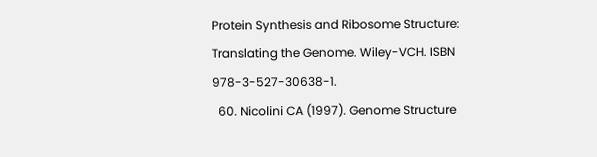Protein Synthesis and Ribosome Structure: Translating the Genome. Wiley-VCH. ISBN 978-3-527-30638-1.
  60. Nicolini CA (1997). Genome Structure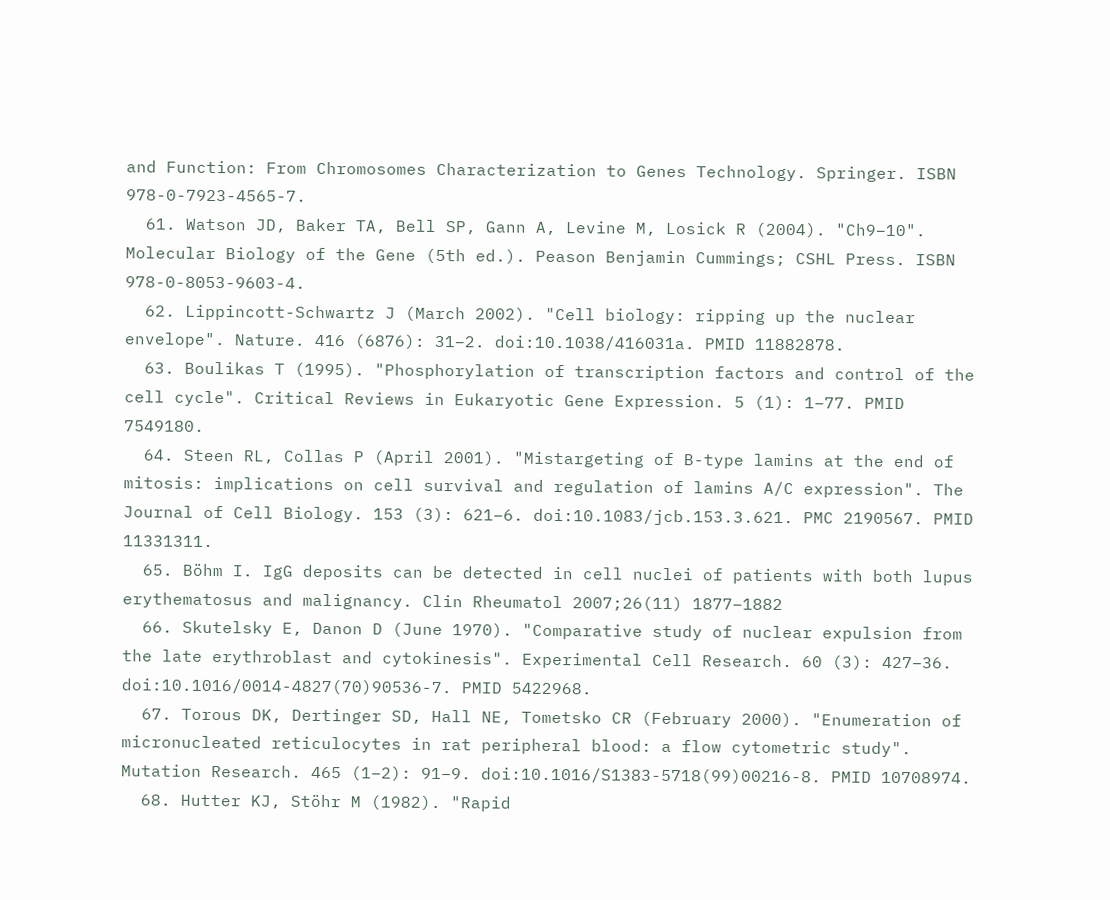and Function: From Chromosomes Characterization to Genes Technology. Springer. ISBN 978-0-7923-4565-7.
  61. Watson JD, Baker TA, Bell SP, Gann A, Levine M, Losick R (2004). "Ch9–10". Molecular Biology of the Gene (5th ed.). Peason Benjamin Cummings; CSHL Press. ISBN 978-0-8053-9603-4.
  62. Lippincott-Schwartz J (March 2002). "Cell biology: ripping up the nuclear envelope". Nature. 416 (6876): 31–2. doi:10.1038/416031a. PMID 11882878.
  63. Boulikas T (1995). "Phosphorylation of transcription factors and control of the cell cycle". Critical Reviews in Eukaryotic Gene Expression. 5 (1): 1–77. PMID 7549180.
  64. Steen RL, Collas P (April 2001). "Mistargeting of B-type lamins at the end of mitosis: implications on cell survival and regulation of lamins A/C expression". The Journal of Cell Biology. 153 (3): 621–6. doi:10.1083/jcb.153.3.621. PMC 2190567. PMID 11331311.
  65. Böhm I. IgG deposits can be detected in cell nuclei of patients with both lupus erythematosus and malignancy. Clin Rheumatol 2007;26(11) 1877–1882
  66. Skutelsky E, Danon D (June 1970). "Comparative study of nuclear expulsion from the late erythroblast and cytokinesis". Experimental Cell Research. 60 (3): 427–36. doi:10.1016/0014-4827(70)90536-7. PMID 5422968.
  67. Torous DK, Dertinger SD, Hall NE, Tometsko CR (February 2000). "Enumeration of micronucleated reticulocytes in rat peripheral blood: a flow cytometric study". Mutation Research. 465 (1–2): 91–9. doi:10.1016/S1383-5718(99)00216-8. PMID 10708974.
  68. Hutter KJ, Stöhr M (1982). "Rapid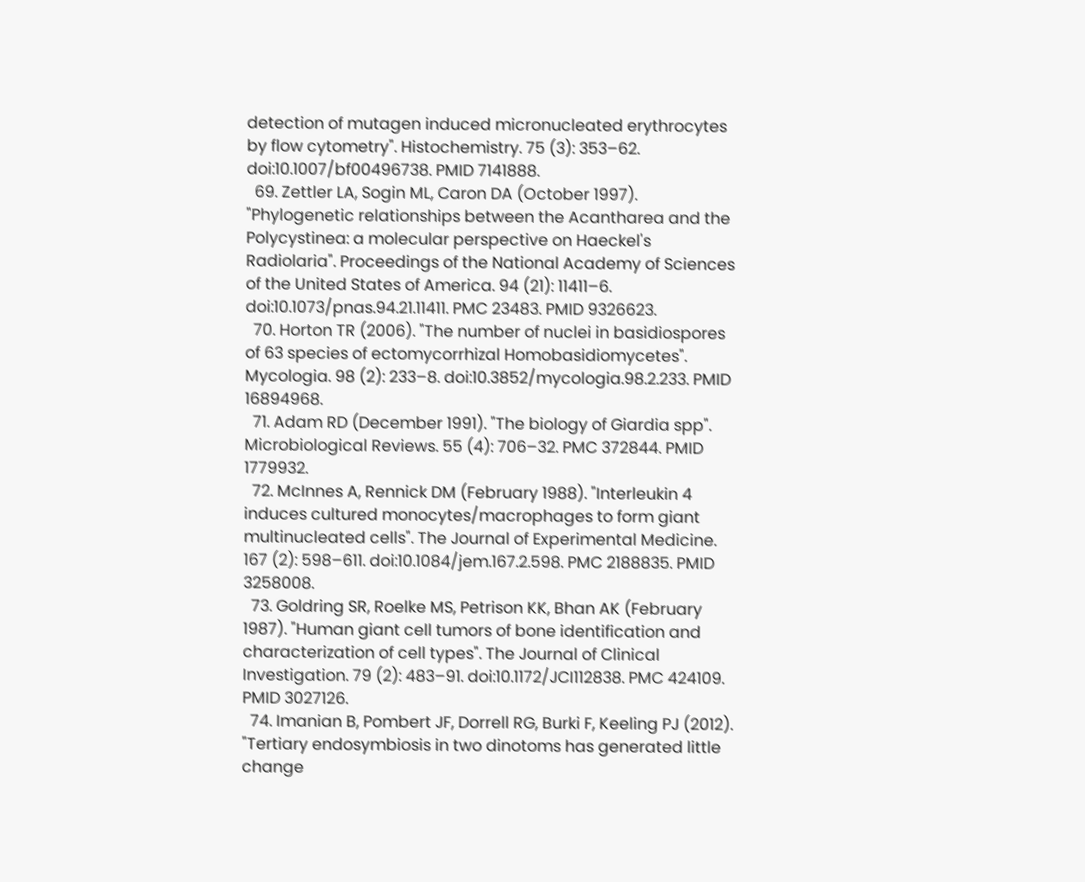detection of mutagen induced micronucleated erythrocytes by flow cytometry". Histochemistry. 75 (3): 353–62. doi:10.1007/bf00496738. PMID 7141888.
  69. Zettler LA, Sogin ML, Caron DA (October 1997). "Phylogenetic relationships between the Acantharea and the Polycystinea: a molecular perspective on Haeckel's Radiolaria". Proceedings of the National Academy of Sciences of the United States of America. 94 (21): 11411–6. doi:10.1073/pnas.94.21.11411. PMC 23483. PMID 9326623.
  70. Horton TR (2006). "The number of nuclei in basidiospores of 63 species of ectomycorrhizal Homobasidiomycetes". Mycologia. 98 (2): 233–8. doi:10.3852/mycologia.98.2.233. PMID 16894968.
  71. Adam RD (December 1991). "The biology of Giardia spp". Microbiological Reviews. 55 (4): 706–32. PMC 372844. PMID 1779932.
  72. McInnes A, Rennick DM (February 1988). "Interleukin 4 induces cultured monocytes/macrophages to form giant multinucleated cells". The Journal of Experimental Medicine. 167 (2): 598–611. doi:10.1084/jem.167.2.598. PMC 2188835. PMID 3258008.
  73. Goldring SR, Roelke MS, Petrison KK, Bhan AK (February 1987). "Human giant cell tumors of bone identification and characterization of cell types". The Journal of Clinical Investigation. 79 (2): 483–91. doi:10.1172/JCI112838. PMC 424109. PMID 3027126.
  74. Imanian B, Pombert JF, Dorrell RG, Burki F, Keeling PJ (2012). "Tertiary endosymbiosis in two dinotoms has generated little change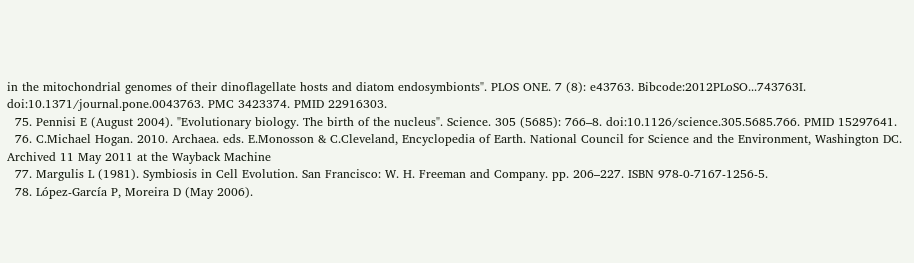in the mitochondrial genomes of their dinoflagellate hosts and diatom endosymbionts". PLOS ONE. 7 (8): e43763. Bibcode:2012PLoSO...743763I. doi:10.1371/journal.pone.0043763. PMC 3423374. PMID 22916303.
  75. Pennisi E (August 2004). "Evolutionary biology. The birth of the nucleus". Science. 305 (5685): 766–8. doi:10.1126/science.305.5685.766. PMID 15297641.
  76. C.Michael Hogan. 2010. Archaea. eds. E.Monosson & C.Cleveland, Encyclopedia of Earth. National Council for Science and the Environment, Washington DC. Archived 11 May 2011 at the Wayback Machine
  77. Margulis L (1981). Symbiosis in Cell Evolution. San Francisco: W. H. Freeman and Company. pp. 206–227. ISBN 978-0-7167-1256-5.
  78. López-García P, Moreira D (May 2006).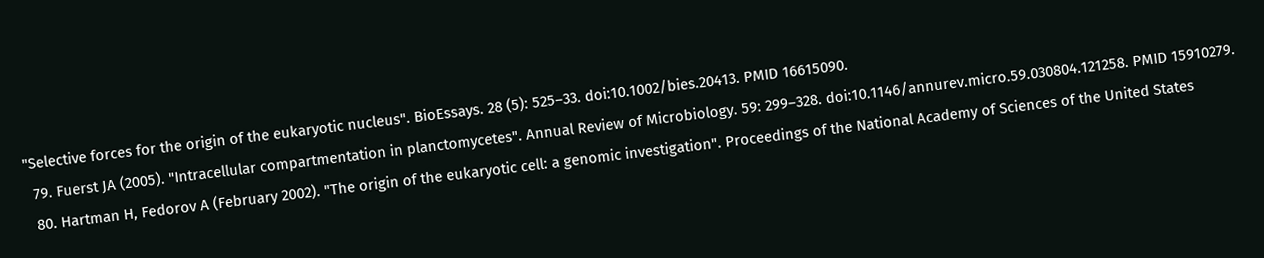"Selective forces for the origin of the eukaryotic nucleus". BioEssays. 28 (5): 525–33. doi:10.1002/bies.20413. PMID 16615090.
  79. Fuerst JA (2005). "Intracellular compartmentation in planctomycetes". Annual Review of Microbiology. 59: 299–328. doi:10.1146/annurev.micro.59.030804.121258. PMID 15910279.
  80. Hartman H, Fedorov A (February 2002). "The origin of the eukaryotic cell: a genomic investigation". Proceedings of the National Academy of Sciences of the United States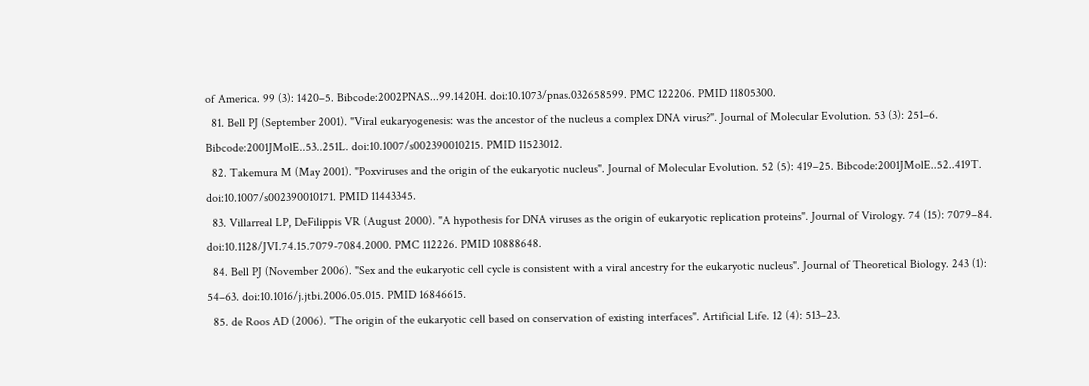of America. 99 (3): 1420–5. Bibcode:2002PNAS...99.1420H. doi:10.1073/pnas.032658599. PMC 122206. PMID 11805300.
  81. Bell PJ (September 2001). "Viral eukaryogenesis: was the ancestor of the nucleus a complex DNA virus?". Journal of Molecular Evolution. 53 (3): 251–6. Bibcode:2001JMolE..53..251L. doi:10.1007/s002390010215. PMID 11523012.
  82. Takemura M (May 2001). "Poxviruses and the origin of the eukaryotic nucleus". Journal of Molecular Evolution. 52 (5): 419–25. Bibcode:2001JMolE..52..419T. doi:10.1007/s002390010171. PMID 11443345.
  83. Villarreal LP, DeFilippis VR (August 2000). "A hypothesis for DNA viruses as the origin of eukaryotic replication proteins". Journal of Virology. 74 (15): 7079–84. doi:10.1128/JVI.74.15.7079-7084.2000. PMC 112226. PMID 10888648.
  84. Bell PJ (November 2006). "Sex and the eukaryotic cell cycle is consistent with a viral ancestry for the eukaryotic nucleus". Journal of Theoretical Biology. 243 (1): 54–63. doi:10.1016/j.jtbi.2006.05.015. PMID 16846615.
  85. de Roos AD (2006). "The origin of the eukaryotic cell based on conservation of existing interfaces". Artificial Life. 12 (4): 513–23.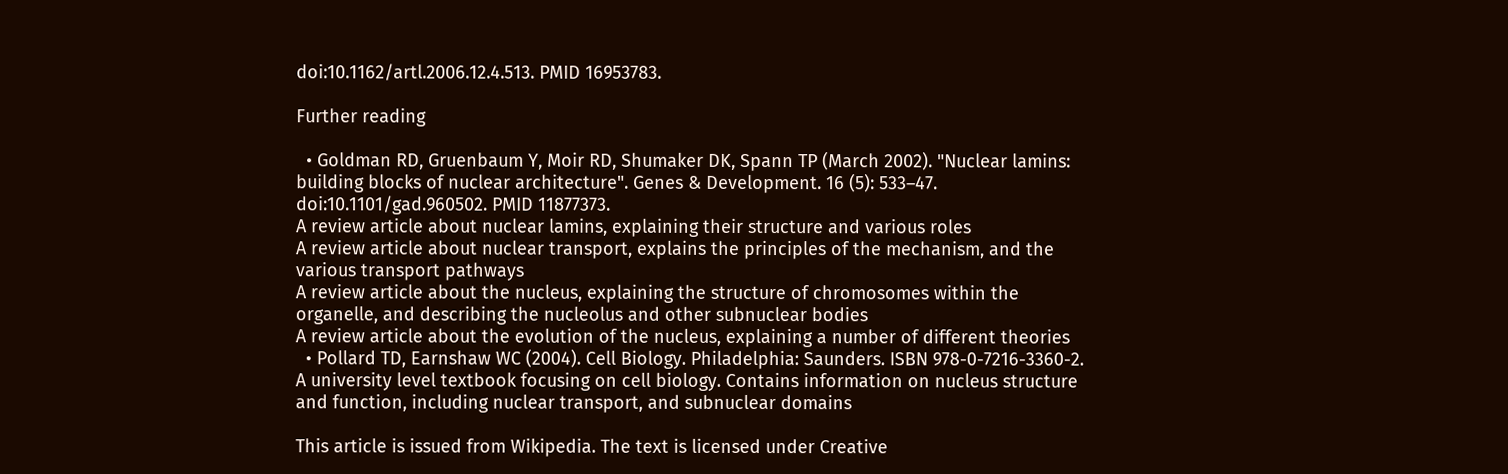doi:10.1162/artl.2006.12.4.513. PMID 16953783.

Further reading

  • Goldman RD, Gruenbaum Y, Moir RD, Shumaker DK, Spann TP (March 2002). "Nuclear lamins: building blocks of nuclear architecture". Genes & Development. 16 (5): 533–47. doi:10.1101/gad.960502. PMID 11877373.
A review article about nuclear lamins, explaining their structure and various roles
A review article about nuclear transport, explains the principles of the mechanism, and the various transport pathways
A review article about the nucleus, explaining the structure of chromosomes within the organelle, and describing the nucleolus and other subnuclear bodies
A review article about the evolution of the nucleus, explaining a number of different theories
  • Pollard TD, Earnshaw WC (2004). Cell Biology. Philadelphia: Saunders. ISBN 978-0-7216-3360-2.
A university level textbook focusing on cell biology. Contains information on nucleus structure and function, including nuclear transport, and subnuclear domains

This article is issued from Wikipedia. The text is licensed under Creative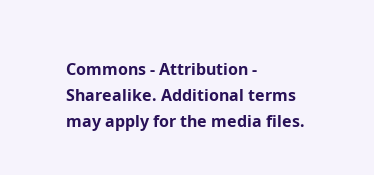Commons - Attribution - Sharealike. Additional terms may apply for the media files.